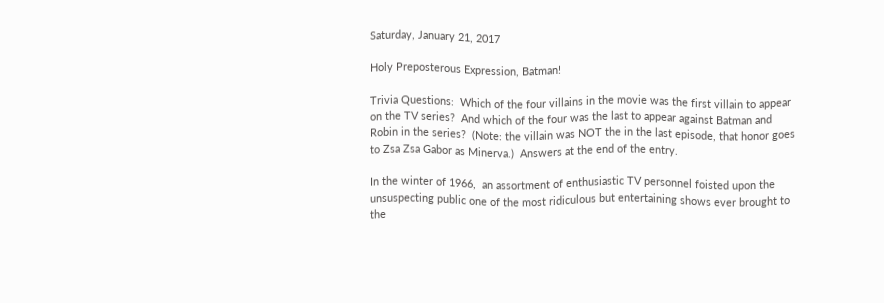Saturday, January 21, 2017

Holy Preposterous Expression, Batman!

Trivia Questions:  Which of the four villains in the movie was the first villain to appear on the TV series?  And which of the four was the last to appear against Batman and Robin in the series?  (Note: the villain was NOT the in the last episode, that honor goes to Zsa Zsa Gabor as Minerva.)  Answers at the end of the entry.

In the winter of 1966,  an assortment of enthusiastic TV personnel foisted upon the unsuspecting public one of the most ridiculous but entertaining shows ever brought to the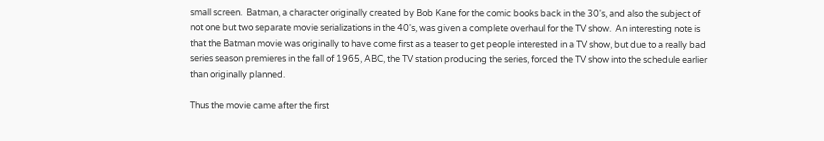small screen.  Batman, a character originally created by Bob Kane for the comic books back in the 30's, and also the subject of not one but two separate movie serializations in the 40's, was given a complete overhaul for the TV show.  An interesting note is that the Batman movie was originally to have come first as a teaser to get people interested in a TV show, but due to a really bad series season premieres in the fall of 1965, ABC, the TV station producing the series, forced the TV show into the schedule earlier than originally planned.

Thus the movie came after the first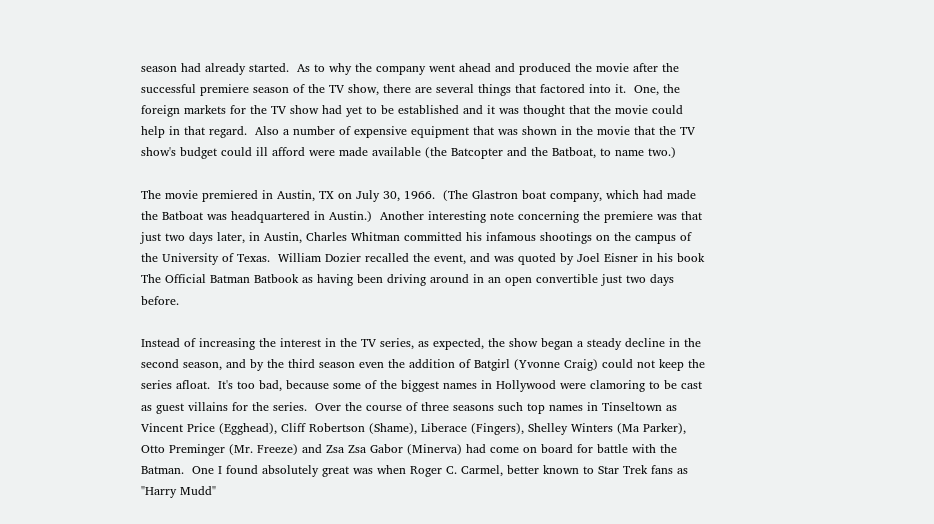season had already started.  As to why the company went ahead and produced the movie after the successful premiere season of the TV show, there are several things that factored into it.  One, the foreign markets for the TV show had yet to be established and it was thought that the movie could help in that regard.  Also a number of expensive equipment that was shown in the movie that the TV show's budget could ill afford were made available (the Batcopter and the Batboat, to name two.)

The movie premiered in Austin, TX on July 30, 1966.  (The Glastron boat company, which had made the Batboat was headquartered in Austin.)  Another interesting note concerning the premiere was that just two days later, in Austin, Charles Whitman committed his infamous shootings on the campus of the University of Texas.  William Dozier recalled the event, and was quoted by Joel Eisner in his book The Official Batman Batbook as having been driving around in an open convertible just two days before.

Instead of increasing the interest in the TV series, as expected, the show began a steady decline in the second season, and by the third season even the addition of Batgirl (Yvonne Craig) could not keep the series afloat.  It's too bad, because some of the biggest names in Hollywood were clamoring to be cast as guest villains for the series.  Over the course of three seasons such top names in Tinseltown as Vincent Price (Egghead), Cliff Robertson (Shame), Liberace (Fingers), Shelley Winters (Ma Parker), Otto Preminger (Mr. Freeze) and Zsa Zsa Gabor (Minerva) had come on board for battle with the Batman.  One I found absolutely great was when Roger C. Carmel, better known to Star Trek fans as "Harry Mudd"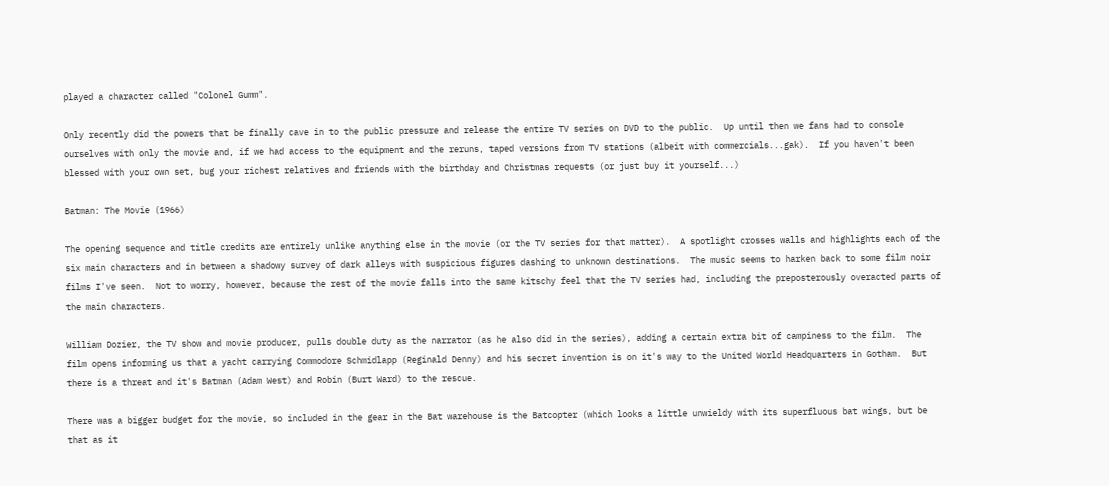played a character called "Colonel Gumm".

Only recently did the powers that be finally cave in to the public pressure and release the entire TV series on DVD to the public.  Up until then we fans had to console ourselves with only the movie and, if we had access to the equipment and the reruns, taped versions from TV stations (albeit with commercials...gak).  If you haven't been blessed with your own set, bug your richest relatives and friends with the birthday and Christmas requests (or just buy it yourself...)

Batman: The Movie (1966)

The opening sequence and title credits are entirely unlike anything else in the movie (or the TV series for that matter).  A spotlight crosses walls and highlights each of the six main characters and in between a shadowy survey of dark alleys with suspicious figures dashing to unknown destinations.  The music seems to harken back to some film noir films I've seen.  Not to worry, however, because the rest of the movie falls into the same kitschy feel that the TV series had, including the preposterously overacted parts of the main characters.

William Dozier, the TV show and movie producer, pulls double duty as the narrator (as he also did in the series), adding a certain extra bit of campiness to the film.  The film opens informing us that a yacht carrying Commodore Schmidlapp (Reginald Denny) and his secret invention is on it's way to the United World Headquarters in Gotham.  But there is a threat and it's Batman (Adam West) and Robin (Burt Ward) to the rescue.

There was a bigger budget for the movie, so included in the gear in the Bat warehouse is the Batcopter (which looks a little unwieldy with its superfluous bat wings, but be that as it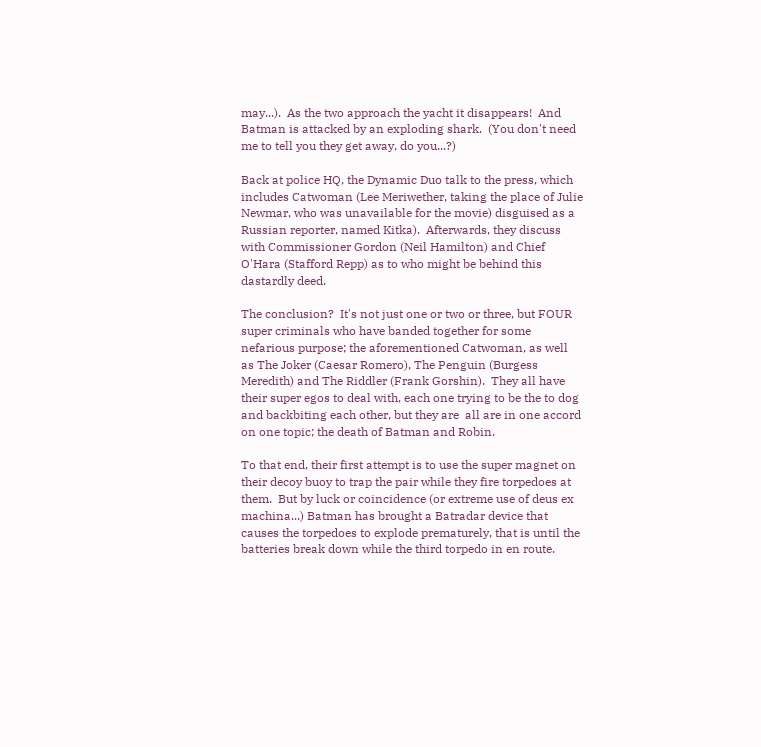may...).  As the two approach the yacht it disappears!  And Batman is attacked by an exploding shark.  (You don't need me to tell you they get away, do you...?)

Back at police HQ, the Dynamic Duo talk to the press, which includes Catwoman (Lee Meriwether, taking the place of Julie Newmar, who was unavailable for the movie) disguised as a Russian reporter, named Kitka).  Afterwards, they discuss with Commissioner Gordon (Neil Hamilton) and Chief O'Hara (Stafford Repp) as to who might be behind this dastardly deed.

The conclusion?  It's not just one or two or three, but FOUR super criminals who have banded together for some nefarious purpose; the aforementioned Catwoman, as well as The Joker (Caesar Romero), The Penguin (Burgess Meredith) and The Riddler (Frank Gorshin).  They all have their super egos to deal with, each one trying to be the to dog and backbiting each other, but they are  all are in one accord on one topic; the death of Batman and Robin.

To that end, their first attempt is to use the super magnet on their decoy buoy to trap the pair while they fire torpedoes at them.  But by luck or coincidence (or extreme use of deus ex machina...) Batman has brought a Batradar device that causes the torpedoes to explode prematurely, that is until the batteries break down while the third torpedo in en route.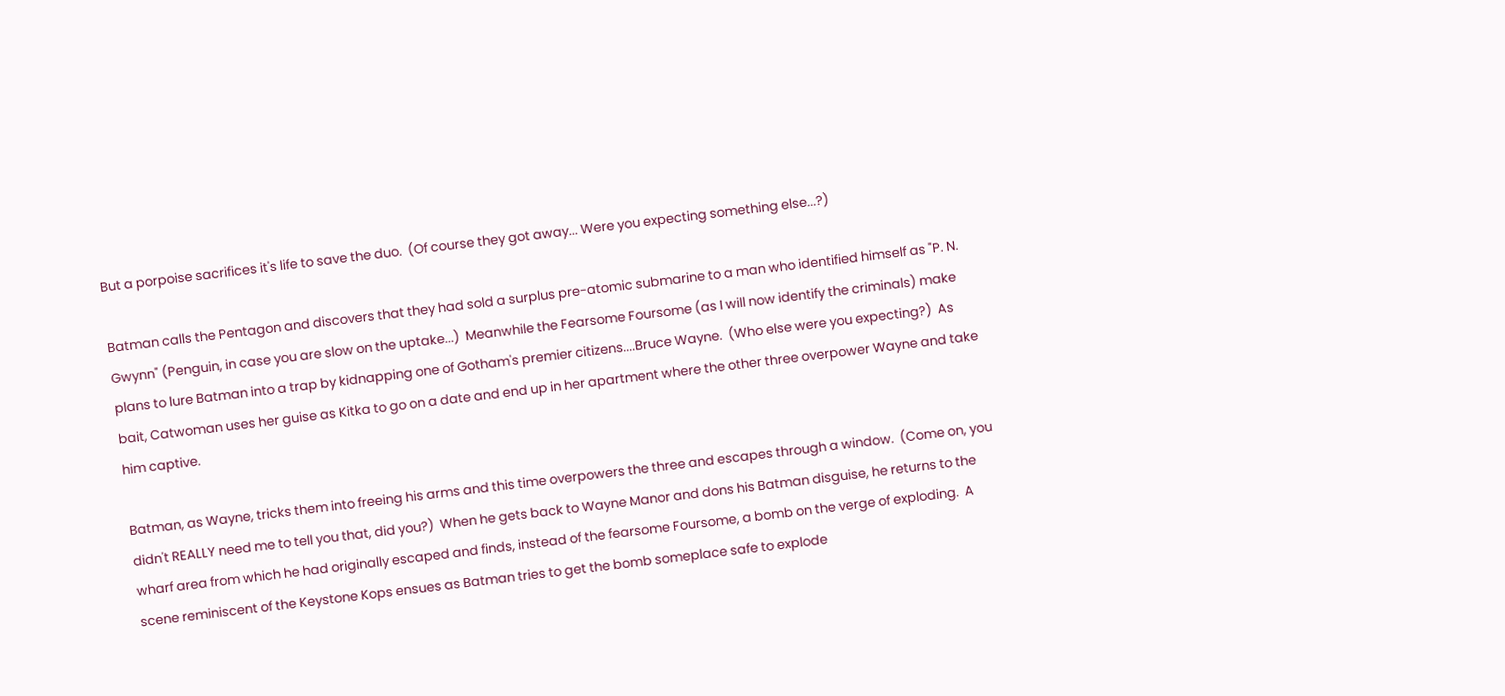But a porpoise sacrifices it's life to save the duo.  (Of course they got away... Were you expecting something else...?)

Batman calls the Pentagon and discovers that they had sold a surplus pre-atomic submarine to a man who identified himself as "P. N. Gwynn" (Penguin, in case you are slow on the uptake...)  Meanwhile the Fearsome Foursome (as I will now identify the criminals) make plans to lure Batman into a trap by kidnapping one of Gotham's premier citizens....Bruce Wayne.  (Who else were you expecting?)  As bait, Catwoman uses her guise as Kitka to go on a date and end up in her apartment where the other three overpower Wayne and take him captive.

Batman, as Wayne, tricks them into freeing his arms and this time overpowers the three and escapes through a window.  (Come on, you didn't REALLY need me to tell you that, did you?)  When he gets back to Wayne Manor and dons his Batman disguise, he returns to the wharf area from which he had originally escaped and finds, instead of the fearsome Foursome, a bomb on the verge of exploding.  A scene reminiscent of the Keystone Kops ensues as Batman tries to get the bomb someplace safe to explode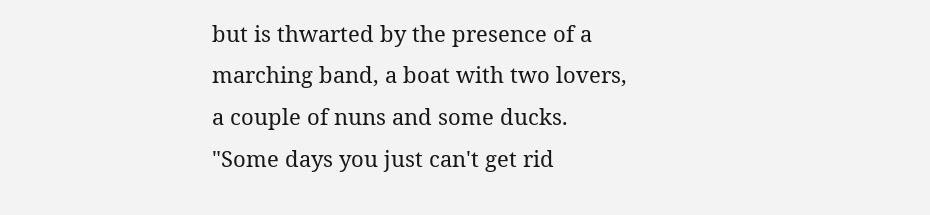but is thwarted by the presence of a marching band, a boat with two lovers, a couple of nuns and some ducks.  "Some days you just can't get rid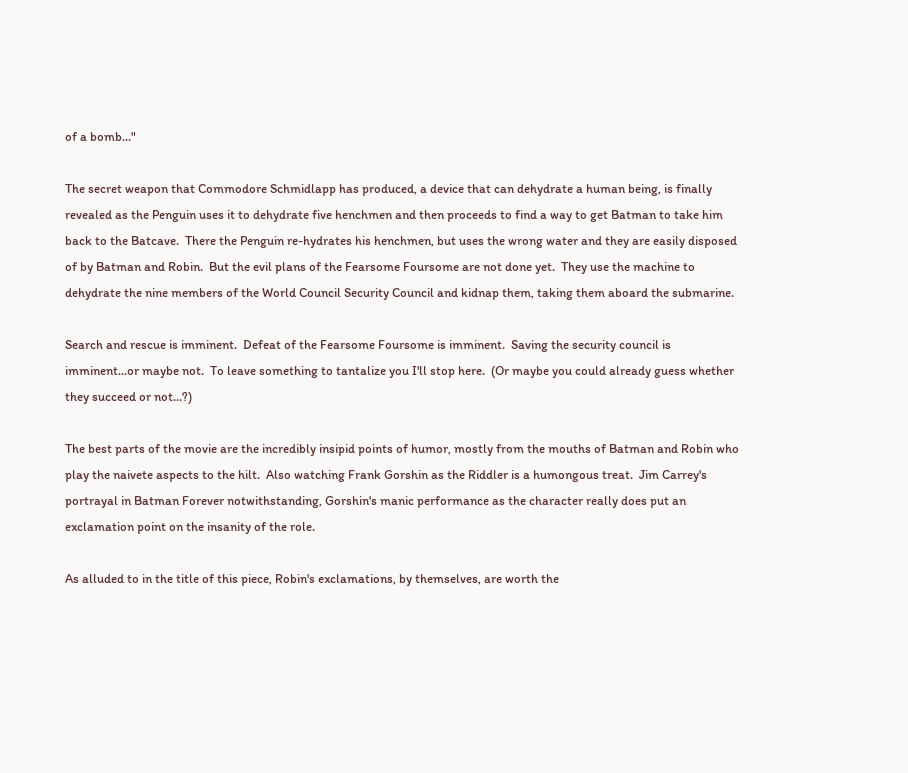of a bomb..."

The secret weapon that Commodore Schmidlapp has produced, a device that can dehydrate a human being, is finally revealed as the Penguin uses it to dehydrate five henchmen and then proceeds to find a way to get Batman to take him back to the Batcave.  There the Penguin re-hydrates his henchmen, but uses the wrong water and they are easily disposed of by Batman and Robin.  But the evil plans of the Fearsome Foursome are not done yet.  They use the machine to dehydrate the nine members of the World Council Security Council and kidnap them, taking them aboard the submarine.

Search and rescue is imminent.  Defeat of the Fearsome Foursome is imminent.  Saving the security council is imminent...or maybe not.  To leave something to tantalize you I'll stop here.  (Or maybe you could already guess whether they succeed or not...?)

The best parts of the movie are the incredibly insipid points of humor, mostly from the mouths of Batman and Robin who play the naivete aspects to the hilt.  Also watching Frank Gorshin as the Riddler is a humongous treat.  Jim Carrey's portrayal in Batman Forever notwithstanding, Gorshin's manic performance as the character really does put an exclamation point on the insanity of the role.

As alluded to in the title of this piece, Robin's exclamations, by themselves, are worth the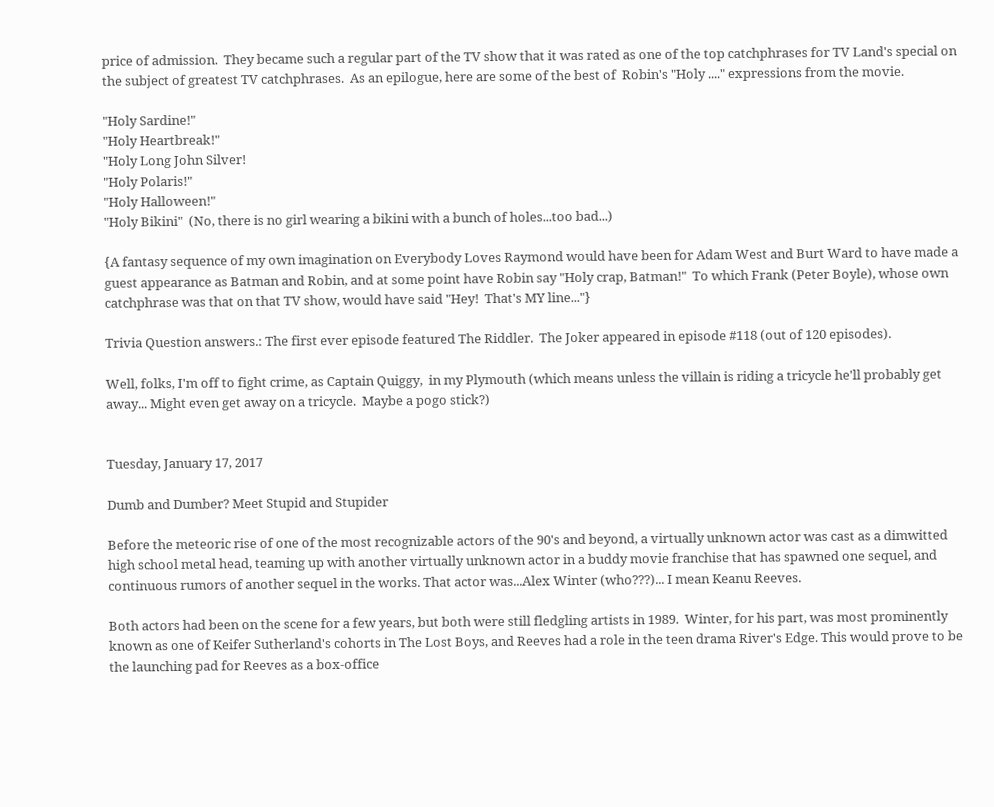price of admission.  They became such a regular part of the TV show that it was rated as one of the top catchphrases for TV Land's special on the subject of greatest TV catchphrases.  As an epilogue, here are some of the best of  Robin's "Holy ...." expressions from the movie.

"Holy Sardine!"
"Holy Heartbreak!"
"Holy Long John Silver!
"Holy Polaris!"
"Holy Halloween!"
"Holy Bikini"  (No, there is no girl wearing a bikini with a bunch of holes...too bad...)

{A fantasy sequence of my own imagination on Everybody Loves Raymond would have been for Adam West and Burt Ward to have made a guest appearance as Batman and Robin, and at some point have Robin say "Holy crap, Batman!"  To which Frank (Peter Boyle), whose own catchphrase was that on that TV show, would have said "Hey!  That's MY line..."}

Trivia Question answers.: The first ever episode featured The Riddler.  The Joker appeared in episode #118 (out of 120 episodes).

Well, folks, I'm off to fight crime, as Captain Quiggy,  in my Plymouth (which means unless the villain is riding a tricycle he'll probably get away... Might even get away on a tricycle.  Maybe a pogo stick?)


Tuesday, January 17, 2017

Dumb and Dumber? Meet Stupid and Stupider

Before the meteoric rise of one of the most recognizable actors of the 90's and beyond, a virtually unknown actor was cast as a dimwitted high school metal head, teaming up with another virtually unknown actor in a buddy movie franchise that has spawned one sequel, and continuous rumors of another sequel in the works. That actor was...Alex Winter (who???)... I mean Keanu Reeves.

Both actors had been on the scene for a few years, but both were still fledgling artists in 1989.  Winter, for his part, was most prominently known as one of Keifer Sutherland's cohorts in The Lost Boys, and Reeves had a role in the teen drama River's Edge. This would prove to be the launching pad for Reeves as a box-office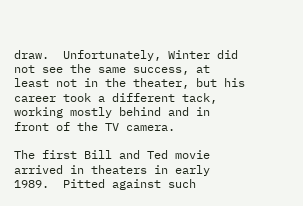draw.  Unfortunately, Winter did not see the same success, at least not in the theater, but his career took a different tack, working mostly behind and in front of the TV camera.

The first Bill and Ted movie arrived in theaters in early 1989.  Pitted against such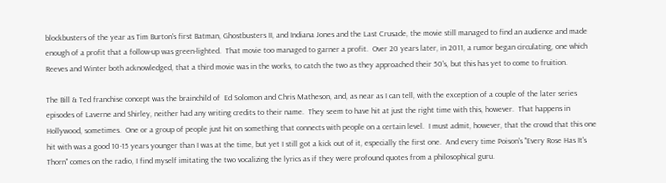blockbusters of the year as Tim Burton's first Batman, Ghostbusters II, and Indiana Jones and the Last Crusade, the movie still managed to find an audience and made enough of a profit that a follow-up was green-lighted.  That movie too managed to garner a profit.  Over 20 years later, in 2011, a rumor began circulating, one which Reeves and Winter both acknowledged, that a third movie was in the works, to catch the two as they approached their 50's, but this has yet to come to fruition.

The Bill & Ted franchise concept was the brainchild of  Ed Solomon and Chris Matheson, and, as near as I can tell, with the exception of a couple of the later series episodes of Laverne and Shirley, neither had any writing credits to their name.  They seem to have hit at just the right time with this, however.  That happens in Hollywood, sometimes.  One or a group of people just hit on something that connects with people on a certain level.  I must admit, however, that the crowd that this one hit with was a good 10-15 years younger than I was at the time, but yet I still got a kick out of it, especially the first one.  And every time Poison's "Every Rose Has It's Thorn" comes on the radio, I find myself imitating the two vocalizing the lyrics as if they were profound quotes from a philosophical guru.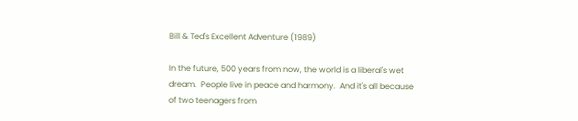Bill & Ted's Excellent Adventure (1989)

In the future, 500 years from now, the world is a liberal's wet dream.  People live in peace and harmony.  And it's all because of two teenagers from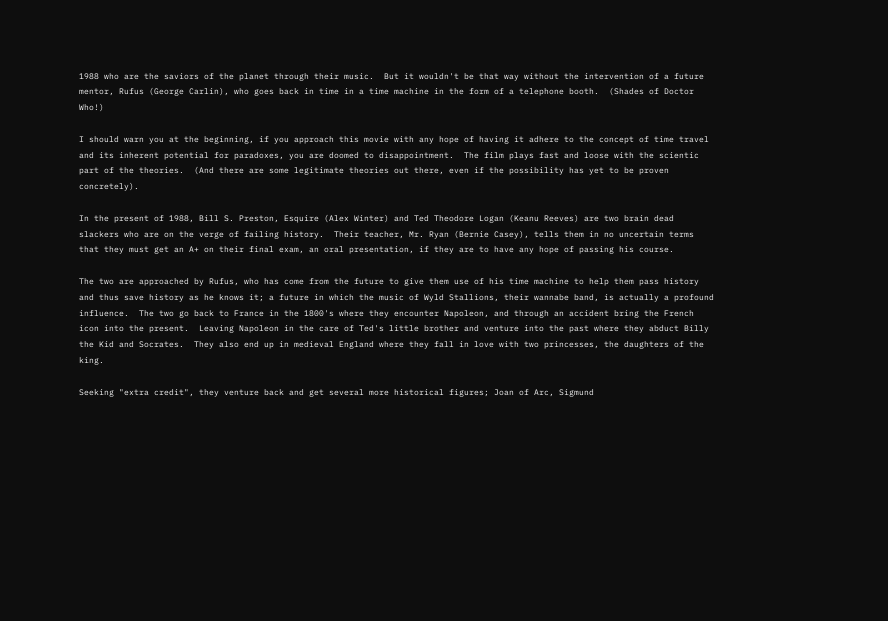1988 who are the saviors of the planet through their music.  But it wouldn't be that way without the intervention of a future mentor, Rufus (George Carlin), who goes back in time in a time machine in the form of a telephone booth.  (Shades of Doctor Who!)

I should warn you at the beginning, if you approach this movie with any hope of having it adhere to the concept of time travel and its inherent potential for paradoxes, you are doomed to disappointment.  The film plays fast and loose with the scientic part of the theories.  (And there are some legitimate theories out there, even if the possibility has yet to be proven concretely).

In the present of 1988, Bill S. Preston, Esquire (Alex Winter) and Ted Theodore Logan (Keanu Reeves) are two brain dead slackers who are on the verge of failing history.  Their teacher, Mr. Ryan (Bernie Casey), tells them in no uncertain terms that they must get an A+ on their final exam, an oral presentation, if they are to have any hope of passing his course.

The two are approached by Rufus, who has come from the future to give them use of his time machine to help them pass history and thus save history as he knows it; a future in which the music of Wyld Stallions, their wannabe band, is actually a profound influence.  The two go back to France in the 1800's where they encounter Napoleon, and through an accident bring the French icon into the present.  Leaving Napoleon in the care of Ted's little brother and venture into the past where they abduct Billy the Kid and Socrates.  They also end up in medieval England where they fall in love with two princesses, the daughters of the king.

Seeking "extra credit", they venture back and get several more historical figures; Joan of Arc, Sigmund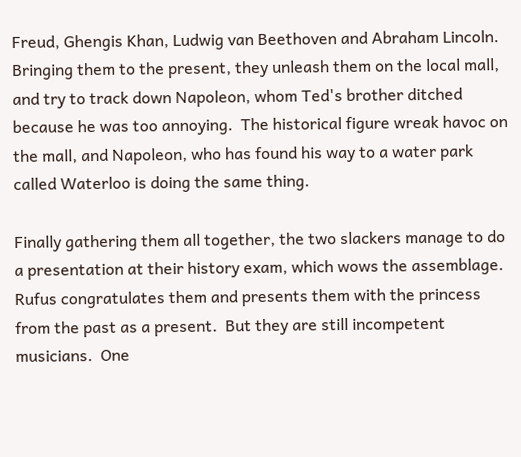Freud, Ghengis Khan, Ludwig van Beethoven and Abraham Lincoln.  Bringing them to the present, they unleash them on the local mall, and try to track down Napoleon, whom Ted's brother ditched because he was too annoying.  The historical figure wreak havoc on the mall, and Napoleon, who has found his way to a water park called Waterloo is doing the same thing.

Finally gathering them all together, the two slackers manage to do a presentation at their history exam, which wows the assemblage.  Rufus congratulates them and presents them with the princess from the past as a present.  But they are still incompetent musicians.  One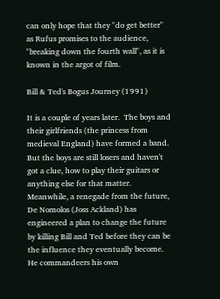can only hope that they "do get better"  as Rufus promises to the audience, "breaking down the fourth wall", as it is known in the argot of film.

Bill & Ted's Bogus Journey (1991)

It is a couple of years later.  The boys and their girlfriends (the princess from medieval England) have formed a band.  But the boys are still losers and haven't got a clue, how to play their guitars or anything else for that matter.  Meanwhile, a renegade from the future, De Nomolos (Joss Ackland) has engineered a plan to change the future by killing Bill and Ted before they can be the influence they eventually become.  He commandeers his own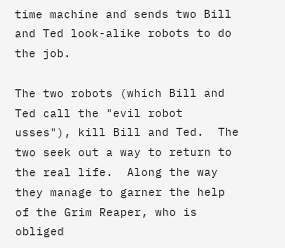time machine and sends two Bill and Ted look-alike robots to do the job.

The two robots (which Bill and Ted call the "evil robot usses"), kill Bill and Ted.  The two seek out a way to return to the real life.  Along the way they manage to garner the help of the Grim Reaper, who is obliged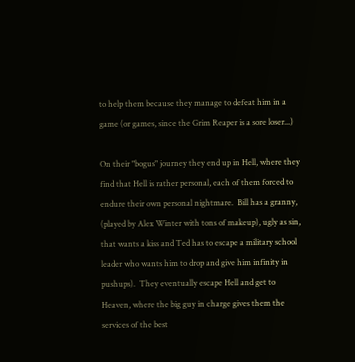to help them because they manage to defeat him in a game (or games, since the Grim Reaper is a sore loser...)

On their "bogus" journey they end up in Hell, where they find that Hell is rather personal, each of them forced to endure their own personal nightmare.  Bill has a granny, (played by Alex Winter with tons of makeup), ugly as sin, that wants a kiss and Ted has to escape a military school leader who wants him to drop and give him infinity in pushups).  They eventually escape Hell and get to Heaven, where the big guy in charge gives them the services of the best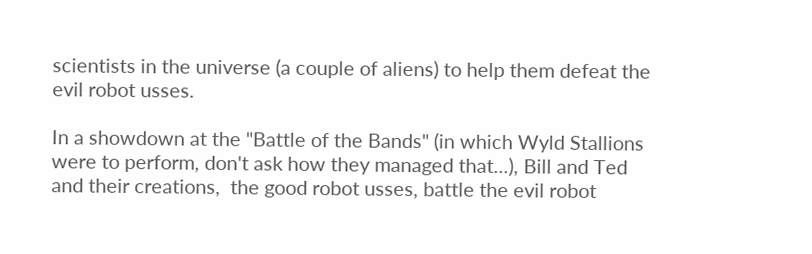scientists in the universe (a couple of aliens) to help them defeat the evil robot usses.

In a showdown at the "Battle of the Bands" (in which Wyld Stallions were to perform, don't ask how they managed that...), Bill and Ted and their creations,  the good robot usses, battle the evil robot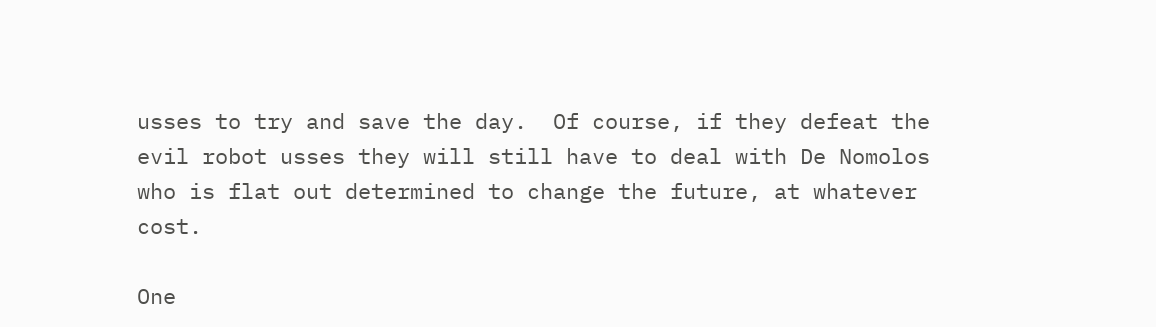usses to try and save the day.  Of course, if they defeat the evil robot usses they will still have to deal with De Nomolos who is flat out determined to change the future, at whatever cost.

One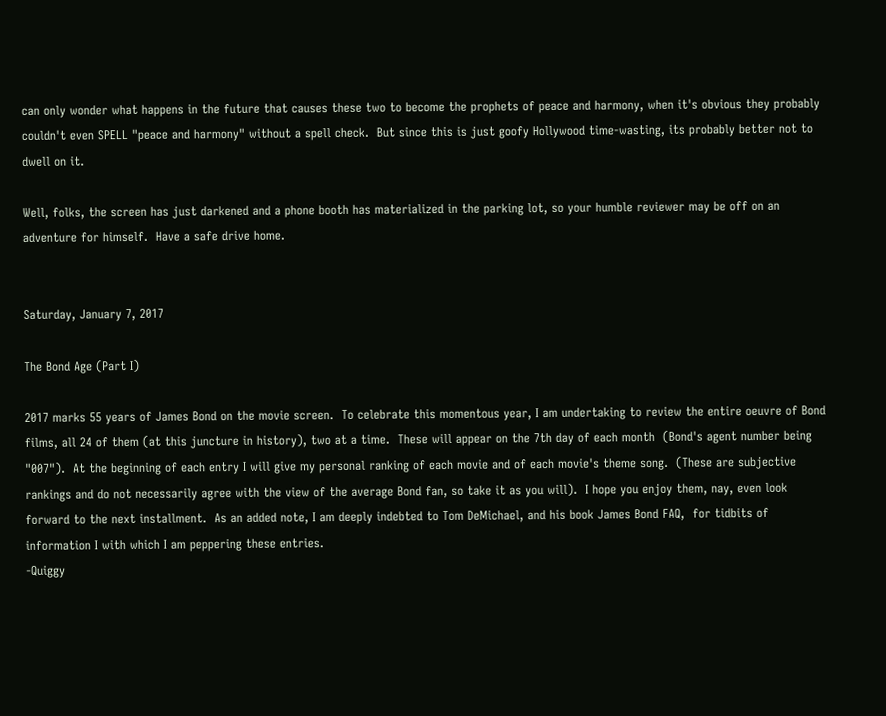can only wonder what happens in the future that causes these two to become the prophets of peace and harmony, when it's obvious they probably couldn't even SPELL "peace and harmony" without a spell check.  But since this is just goofy Hollywood time-wasting, its probably better not to dwell on it.

Well, folks, the screen has just darkened and a phone booth has materialized in the parking lot, so your humble reviewer may be off on an adventure for himself.  Have a safe drive home.


Saturday, January 7, 2017

The Bond Age (Part I)

2017 marks 55 years of James Bond on the movie screen.  To celebrate this momentous year, I am undertaking to review the entire oeuvre of Bond films, all 24 of them (at this juncture in history), two at a time.  These will appear on the 7th day of each month  (Bond's agent number being "007").  At the beginning of each entry I will give my personal ranking of each movie and of each movie's theme song.  (These are subjective rankings and do not necessarily agree with the view of the average Bond fan, so take it as you will).  I hope you enjoy them, nay, even look forward to the next installment.  As an added note, I am deeply indebted to Tom DeMichael, and his book James Bond FAQ,  for tidbits of information I with which I am peppering these entries.                                                                                                                                                                                                  -Quiggy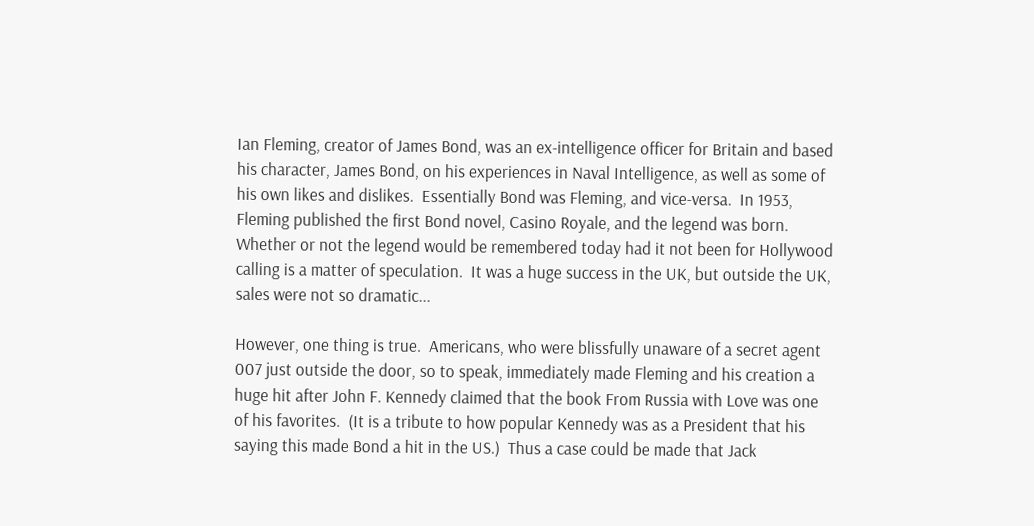Ian Fleming, creator of James Bond, was an ex-intelligence officer for Britain and based his character, James Bond, on his experiences in Naval Intelligence, as well as some of his own likes and dislikes.  Essentially Bond was Fleming, and vice-versa.  In 1953, Fleming published the first Bond novel, Casino Royale, and the legend was born.  Whether or not the legend would be remembered today had it not been for Hollywood calling is a matter of speculation.  It was a huge success in the UK, but outside the UK, sales were not so dramatic...

However, one thing is true.  Americans, who were blissfully unaware of a secret agent 007 just outside the door, so to speak, immediately made Fleming and his creation a huge hit after John F. Kennedy claimed that the book From Russia with Love was one of his favorites.  (It is a tribute to how popular Kennedy was as a President that his saying this made Bond a hit in the US.)  Thus a case could be made that Jack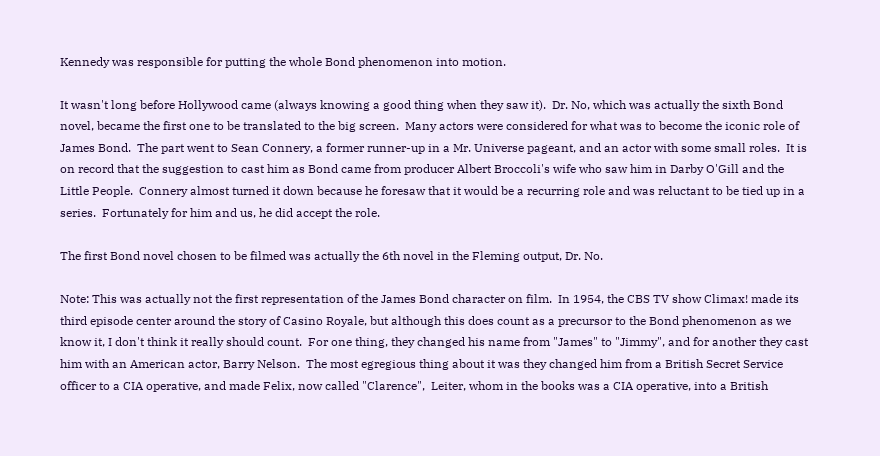Kennedy was responsible for putting the whole Bond phenomenon into motion.

It wasn't long before Hollywood came (always knowing a good thing when they saw it).  Dr. No, which was actually the sixth Bond novel, became the first one to be translated to the big screen.  Many actors were considered for what was to become the iconic role of James Bond.  The part went to Sean Connery, a former runner-up in a Mr. Universe pageant, and an actor with some small roles.  It is on record that the suggestion to cast him as Bond came from producer Albert Broccoli's wife who saw him in Darby O'Gill and the Little People.  Connery almost turned it down because he foresaw that it would be a recurring role and was reluctant to be tied up in a series.  Fortunately for him and us, he did accept the role.

The first Bond novel chosen to be filmed was actually the 6th novel in the Fleming output, Dr. No.

Note: This was actually not the first representation of the James Bond character on film.  In 1954, the CBS TV show Climax! made its third episode center around the story of Casino Royale, but although this does count as a precursor to the Bond phenomenon as we know it, I don't think it really should count.  For one thing, they changed his name from "James" to "Jimmy", and for another they cast him with an American actor, Barry Nelson.  The most egregious thing about it was they changed him from a British Secret Service officer to a CIA operative, and made Felix, now called "Clarence",  Leiter, whom in the books was a CIA operative, into a British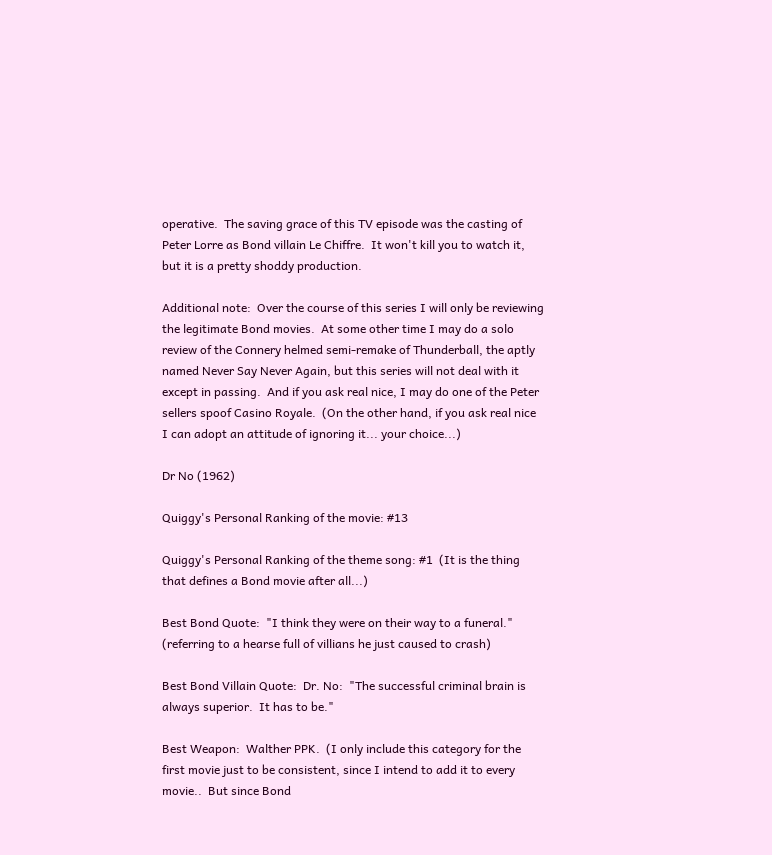operative.  The saving grace of this TV episode was the casting of Peter Lorre as Bond villain Le Chiffre.  It won't kill you to watch it, but it is a pretty shoddy production.

Additional note:  Over the course of this series I will only be reviewing the legitimate Bond movies.  At some other time I may do a solo review of the Connery helmed semi-remake of Thunderball, the aptly named Never Say Never Again, but this series will not deal with it except in passing.  And if you ask real nice, I may do one of the Peter sellers spoof Casino Royale.  (On the other hand, if you ask real nice I can adopt an attitude of ignoring it... your choice...)

Dr No (1962)

Quiggy's Personal Ranking of the movie: #13

Quiggy's Personal Ranking of the theme song: #1  (It is the thing that defines a Bond movie after all...)

Best Bond Quote:  "I think they were on their way to a funeral." (referring to a hearse full of villians he just caused to crash)

Best Bond Villain Quote:  Dr. No:  "The successful criminal brain is always superior.  It has to be."

Best Weapon:  Walther PPK.  (I only include this category for the first movie just to be consistent, since I intend to add it to every movie..  But since Bond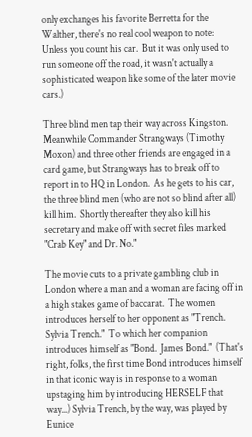only exchanges his favorite Berretta for the Walther, there's no real cool weapon to note:  Unless you count his car.  But it was only used to run someone off the road, it wasn't actually a sophisticated weapon like some of the later movie cars.)

Three blind men tap their way across Kingston. Meanwhile Commander Strangways (Timothy Moxon) and three other friends are engaged in a card game, but Strangways has to break off to report in to HQ in London.  As he gets to his car, the three blind men (who are not so blind after all) kill him.  Shortly thereafter they also kill his secretary and make off with secret files marked "Crab Key" and Dr. No."

The movie cuts to a private gambling club in London where a man and a woman are facing off in a high stakes game of baccarat.  The women introduces herself to her opponent as "Trench.  Sylvia Trench."  To which her companion introduces himself as "Bond.  James Bond."  (That's right, folks, the first time Bond introduces himself in that iconic way is in response to a woman upstaging him by introducing HERSELF that way...) Sylvia Trench, by the way, was played by Eunice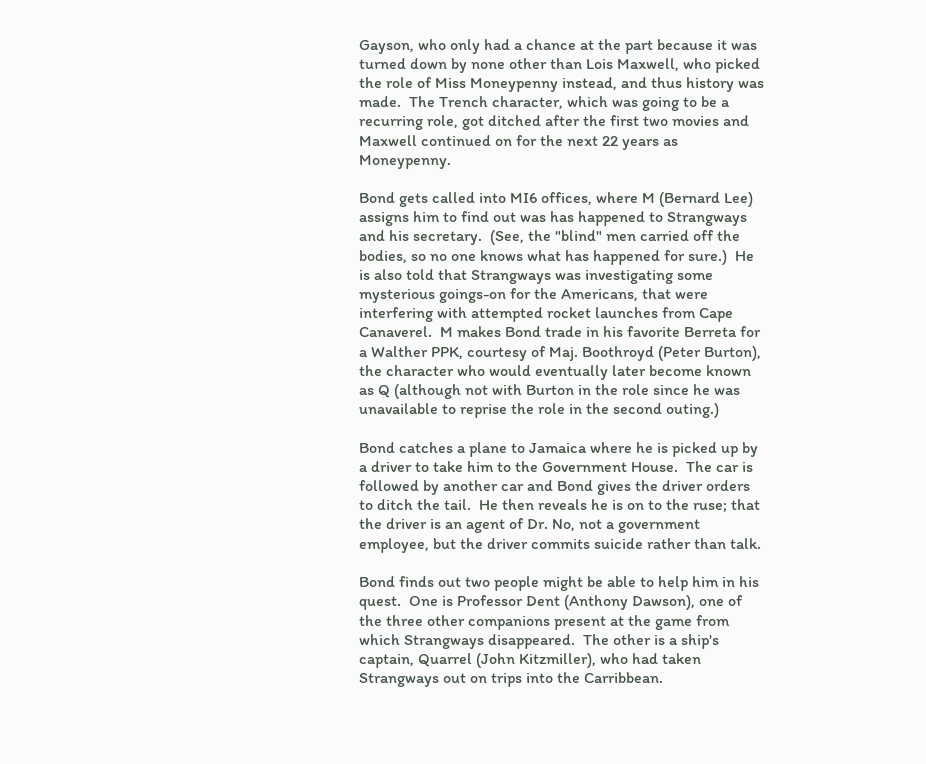Gayson, who only had a chance at the part because it was turned down by none other than Lois Maxwell, who picked the role of Miss Moneypenny instead, and thus history was made.  The Trench character, which was going to be a recurring role, got ditched after the first two movies and Maxwell continued on for the next 22 years as Moneypenny.

Bond gets called into MI6 offices, where M (Bernard Lee) assigns him to find out was has happened to Strangways and his secretary.  (See, the "blind" men carried off the bodies, so no one knows what has happened for sure.)  He is also told that Strangways was investigating some mysterious goings-on for the Americans, that were interfering with attempted rocket launches from Cape Canaverel.  M makes Bond trade in his favorite Berreta for a Walther PPK, courtesy of Maj. Boothroyd (Peter Burton), the character who would eventually later become known as Q (although not with Burton in the role since he was unavailable to reprise the role in the second outing.)

Bond catches a plane to Jamaica where he is picked up by a driver to take him to the Government House.  The car is followed by another car and Bond gives the driver orders to ditch the tail.  He then reveals he is on to the ruse; that the driver is an agent of Dr. No, not a government employee, but the driver commits suicide rather than talk.

Bond finds out two people might be able to help him in his quest.  One is Professor Dent (Anthony Dawson), one of the three other companions present at the game from which Strangways disappeared.  The other is a ship's captain, Quarrel (John Kitzmiller), who had taken Strangways out on trips into the Carribbean.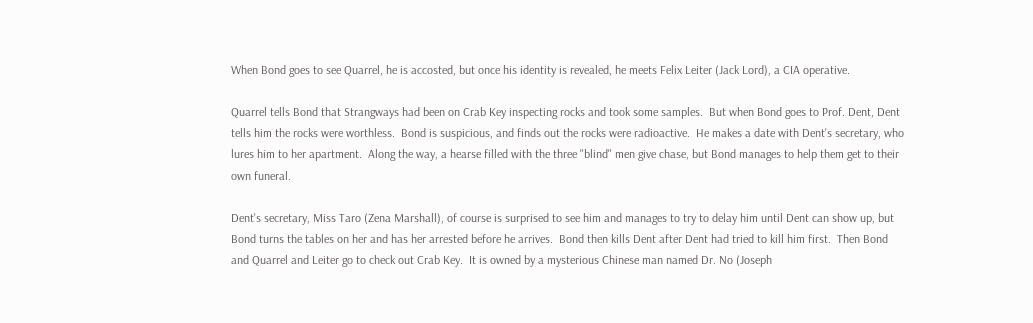When Bond goes to see Quarrel, he is accosted, but once his identity is revealed, he meets Felix Leiter (Jack Lord), a CIA operative.

Quarrel tells Bond that Strangways had been on Crab Key inspecting rocks and took some samples.  But when Bond goes to Prof. Dent, Dent tells him the rocks were worthless.  Bond is suspicious, and finds out the rocks were radioactive.  He makes a date with Dent's secretary, who lures him to her apartment.  Along the way, a hearse filled with the three "blind" men give chase, but Bond manages to help them get to their own funeral.

Dent's secretary, Miss Taro (Zena Marshall), of course is surprised to see him and manages to try to delay him until Dent can show up, but Bond turns the tables on her and has her arrested before he arrives.  Bond then kills Dent after Dent had tried to kill him first.  Then Bond and Quarrel and Leiter go to check out Crab Key.  It is owned by a mysterious Chinese man named Dr. No (Joseph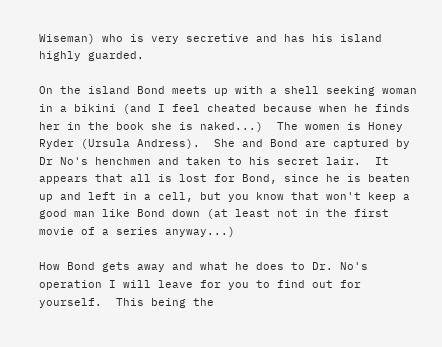Wiseman) who is very secretive and has his island highly guarded.

On the island Bond meets up with a shell seeking woman in a bikini (and I feel cheated because when he finds her in the book she is naked...)  The women is Honey Ryder (Ursula Andress).  She and Bond are captured by Dr No's henchmen and taken to his secret lair.  It appears that all is lost for Bond, since he is beaten up and left in a cell, but you know that won't keep a good man like Bond down (at least not in the first movie of a series anyway...)

How Bond gets away and what he does to Dr. No's operation I will leave for you to find out for yourself.  This being the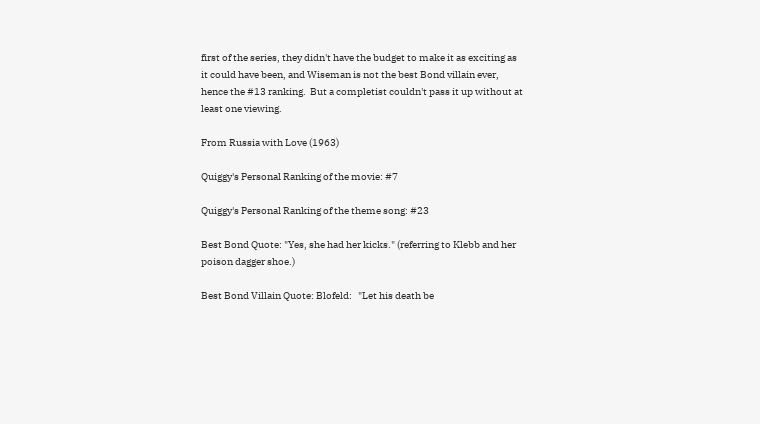first of the series, they didn't have the budget to make it as exciting as it could have been, and Wiseman is not the best Bond villain ever, hence the #13 ranking.  But a completist couldn't pass it up without at least one viewing.

From Russia with Love (1963)

Quiggy's Personal Ranking of the movie: #7

Quiggy's Personal Ranking of the theme song: #23

Best Bond Quote: "Yes, she had her kicks." (referring to Klebb and her poison dagger shoe.)

Best Bond Villain Quote: Blofeld:   "Let his death be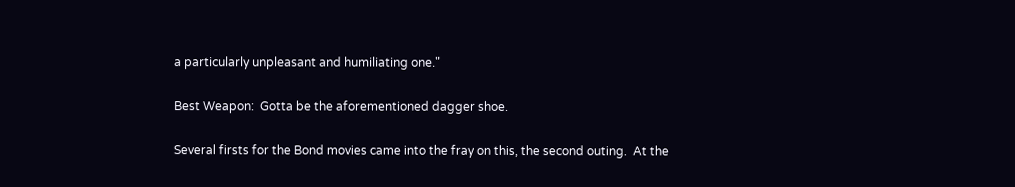a particularly unpleasant and humiliating one."

Best Weapon:  Gotta be the aforementioned dagger shoe.

Several firsts for the Bond movies came into the fray on this, the second outing.  At the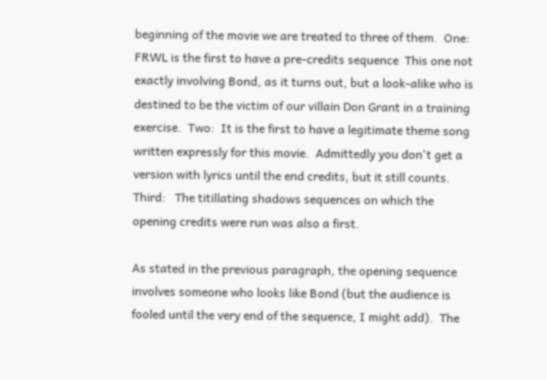beginning of the movie we are treated to three of them.  One: FRWL is the first to have a pre-credits sequence  This one not exactly involving Bond, as it turns out, but a look-alike who is destined to be the victim of our villain Don Grant in a training exercise.  Two:  It is the first to have a legitimate theme song written expressly for this movie.  Admittedly you don't get a version with lyrics until the end credits, but it still counts.  Third:   The titillating shadows sequences on which the opening credits were run was also a first.

As stated in the previous paragraph, the opening sequence involves someone who looks like Bond (but the audience is fooled until the very end of the sequence, I might add).  The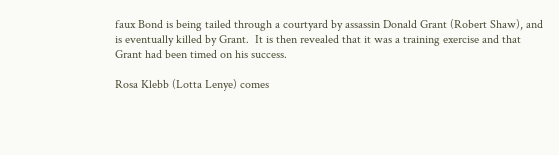faux Bond is being tailed through a courtyard by assassin Donald Grant (Robert Shaw), and is eventually killed by Grant.  It is then revealed that it was a training exercise and that Grant had been timed on his success.

Rosa Klebb (Lotta Lenye) comes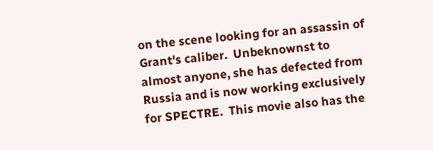on the scene looking for an assassin of Grant's caliber.  Unbeknownst to almost anyone, she has defected from Russia and is now working exclusively for SPECTRE.  This movie also has the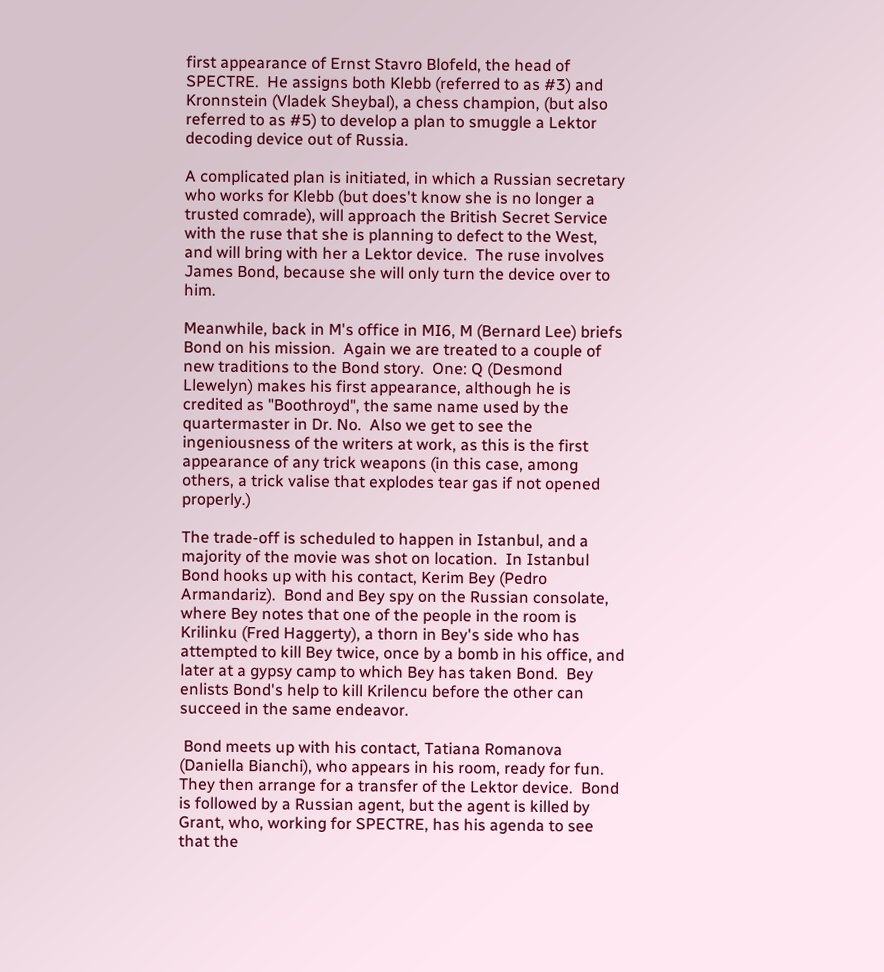first appearance of Ernst Stavro Blofeld, the head of SPECTRE.  He assigns both Klebb (referred to as #3) and Kronnstein (Vladek Sheybal), a chess champion, (but also referred to as #5) to develop a plan to smuggle a Lektor decoding device out of Russia.

A complicated plan is initiated, in which a Russian secretary who works for Klebb (but does't know she is no longer a trusted comrade), will approach the British Secret Service with the ruse that she is planning to defect to the West, and will bring with her a Lektor device.  The ruse involves James Bond, because she will only turn the device over to him.

Meanwhile, back in M's office in MI6, M (Bernard Lee) briefs Bond on his mission.  Again we are treated to a couple of new traditions to the Bond story.  One: Q (Desmond Llewelyn) makes his first appearance, although he is credited as "Boothroyd", the same name used by the quartermaster in Dr. No.  Also we get to see the ingeniousness of the writers at work, as this is the first appearance of any trick weapons (in this case, among others, a trick valise that explodes tear gas if not opened properly.)

The trade-off is scheduled to happen in Istanbul, and a majority of the movie was shot on location.  In Istanbul Bond hooks up with his contact, Kerim Bey (Pedro Armandariz).  Bond and Bey spy on the Russian consolate, where Bey notes that one of the people in the room is Krilinku (Fred Haggerty), a thorn in Bey's side who has attempted to kill Bey twice, once by a bomb in his office, and later at a gypsy camp to which Bey has taken Bond.  Bey enlists Bond's help to kill Krilencu before the other can succeed in the same endeavor.

 Bond meets up with his contact, Tatiana Romanova (Daniella Bianchi), who appears in his room, ready for fun. They then arrange for a transfer of the Lektor device.  Bond is followed by a Russian agent, but the agent is killed by Grant, who, working for SPECTRE, has his agenda to see that the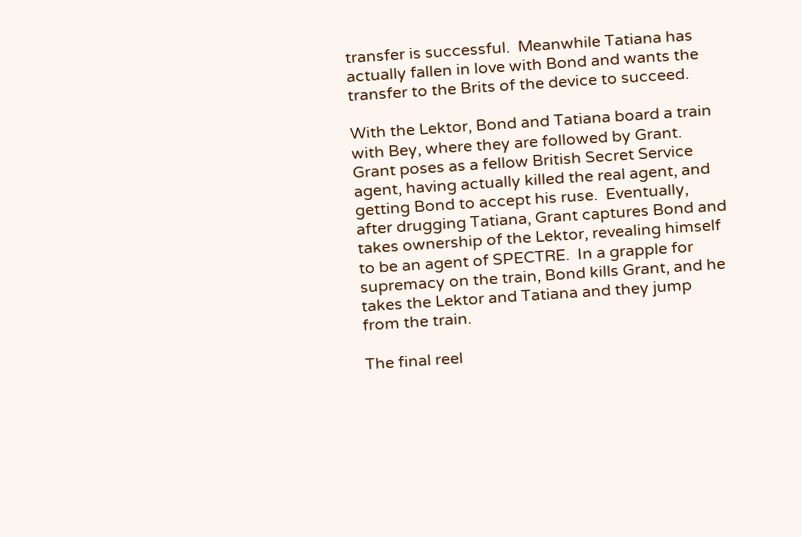transfer is successful.  Meanwhile Tatiana has actually fallen in love with Bond and wants the transfer to the Brits of the device to succeed.

With the Lektor, Bond and Tatiana board a train with Bey, where they are followed by Grant.  Grant poses as a fellow British Secret Service agent, having actually killed the real agent, and  getting Bond to accept his ruse.  Eventually, after drugging Tatiana, Grant captures Bond and takes ownership of the Lektor, revealing himself to be an agent of SPECTRE.  In a grapple for supremacy on the train, Bond kills Grant, and he takes the Lektor and Tatiana and they jump from the train.

The final reel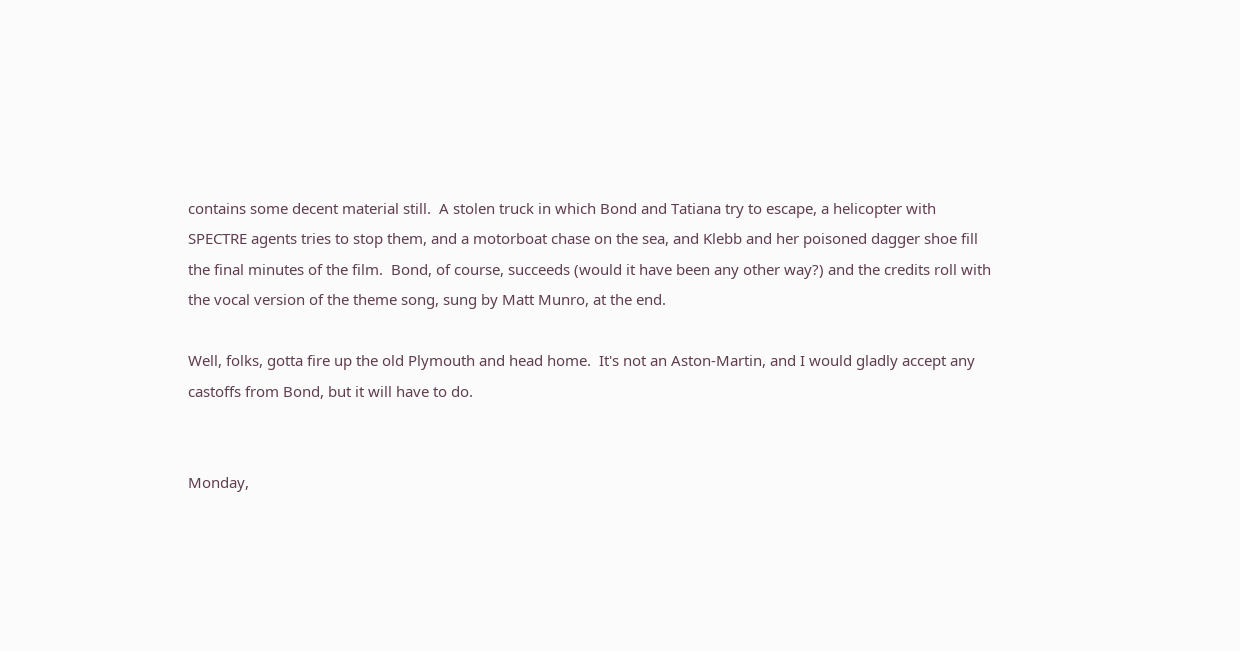contains some decent material still.  A stolen truck in which Bond and Tatiana try to escape, a helicopter with SPECTRE agents tries to stop them, and a motorboat chase on the sea, and Klebb and her poisoned dagger shoe fill the final minutes of the film.  Bond, of course, succeeds (would it have been any other way?) and the credits roll with the vocal version of the theme song, sung by Matt Munro, at the end.

Well, folks, gotta fire up the old Plymouth and head home.  It's not an Aston-Martin, and I would gladly accept any castoffs from Bond, but it will have to do.


Monday,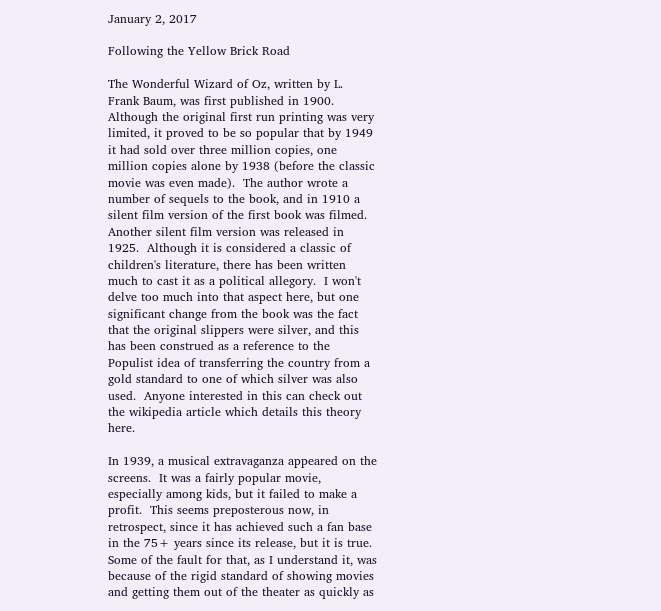January 2, 2017

Following the Yellow Brick Road

The Wonderful Wizard of Oz, written by L. Frank Baum, was first published in 1900.  Although the original first run printing was very limited, it proved to be so popular that by 1949 it had sold over three million copies, one million copies alone by 1938 (before the classic movie was even made).  The author wrote a number of sequels to the book, and in 1910 a silent film version of the first book was filmed.  Another silent film version was released in 1925.  Although it is considered a classic of children's literature, there has been written much to cast it as a political allegory.  I won't delve too much into that aspect here, but one significant change from the book was the fact that the original slippers were silver, and this has been construed as a reference to the Populist idea of transferring the country from a gold standard to one of which silver was also used.  Anyone interested in this can check out the wikipedia article which details this theory here.

In 1939, a musical extravaganza appeared on the screens.  It was a fairly popular movie, especially among kids, but it failed to make a profit.  This seems preposterous now, in retrospect, since it has achieved such a fan base in the 75+ years since its release, but it is true.  Some of the fault for that, as I understand it, was because of the rigid standard of showing movies and getting them out of the theater as quickly as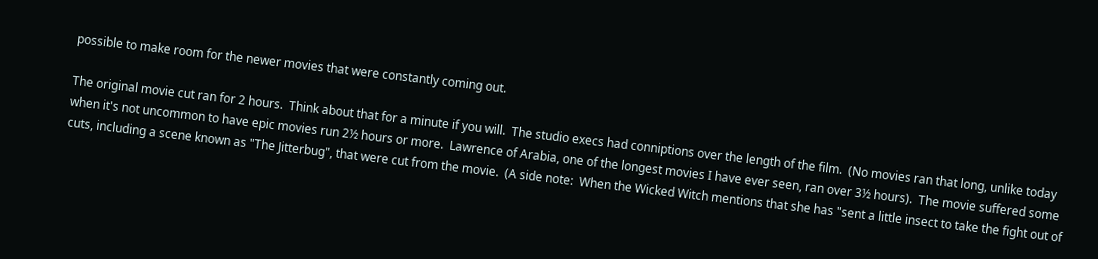possible to make room for the newer movies that were constantly coming out.

The original movie cut ran for 2 hours.  Think about that for a minute if you will.  The studio execs had conniptions over the length of the film.  (No movies ran that long, unlike today when it's not uncommon to have epic movies run 2½ hours or more.  Lawrence of Arabia, one of the longest movies I have ever seen, ran over 3½ hours).  The movie suffered some cuts, including a scene known as "The Jitterbug", that were cut from the movie.  (A side note:  When the Wicked Witch mentions that she has "sent a little insect to take the fight out of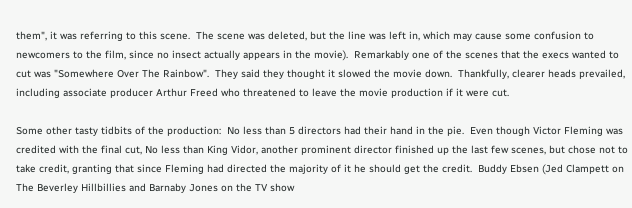them", it was referring to this scene.  The scene was deleted, but the line was left in, which may cause some confusion to newcomers to the film, since no insect actually appears in the movie).  Remarkably one of the scenes that the execs wanted to cut was "Somewhere Over The Rainbow".  They said they thought it slowed the movie down.  Thankfully, clearer heads prevailed, including associate producer Arthur Freed who threatened to leave the movie production if it were cut.

Some other tasty tidbits of the production:  No less than 5 directors had their hand in the pie.  Even though Victor Fleming was credited with the final cut, No less than King Vidor, another prominent director finished up the last few scenes, but chose not to take credit, granting that since Fleming had directed the majority of it he should get the credit.  Buddy Ebsen (Jed Clampett on The Beverley Hillbillies and Barnaby Jones on the TV show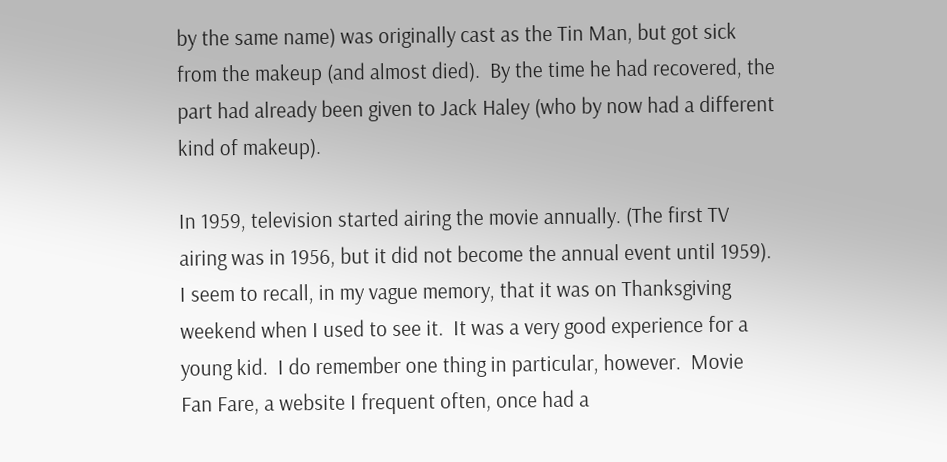by the same name) was originally cast as the Tin Man, but got sick from the makeup (and almost died).  By the time he had recovered, the part had already been given to Jack Haley (who by now had a different kind of makeup).

In 1959, television started airing the movie annually. (The first TV airing was in 1956, but it did not become the annual event until 1959).   I seem to recall, in my vague memory, that it was on Thanksgiving weekend when I used to see it.  It was a very good experience for a young kid.  I do remember one thing in particular, however.  Movie Fan Fare, a website I frequent often, once had a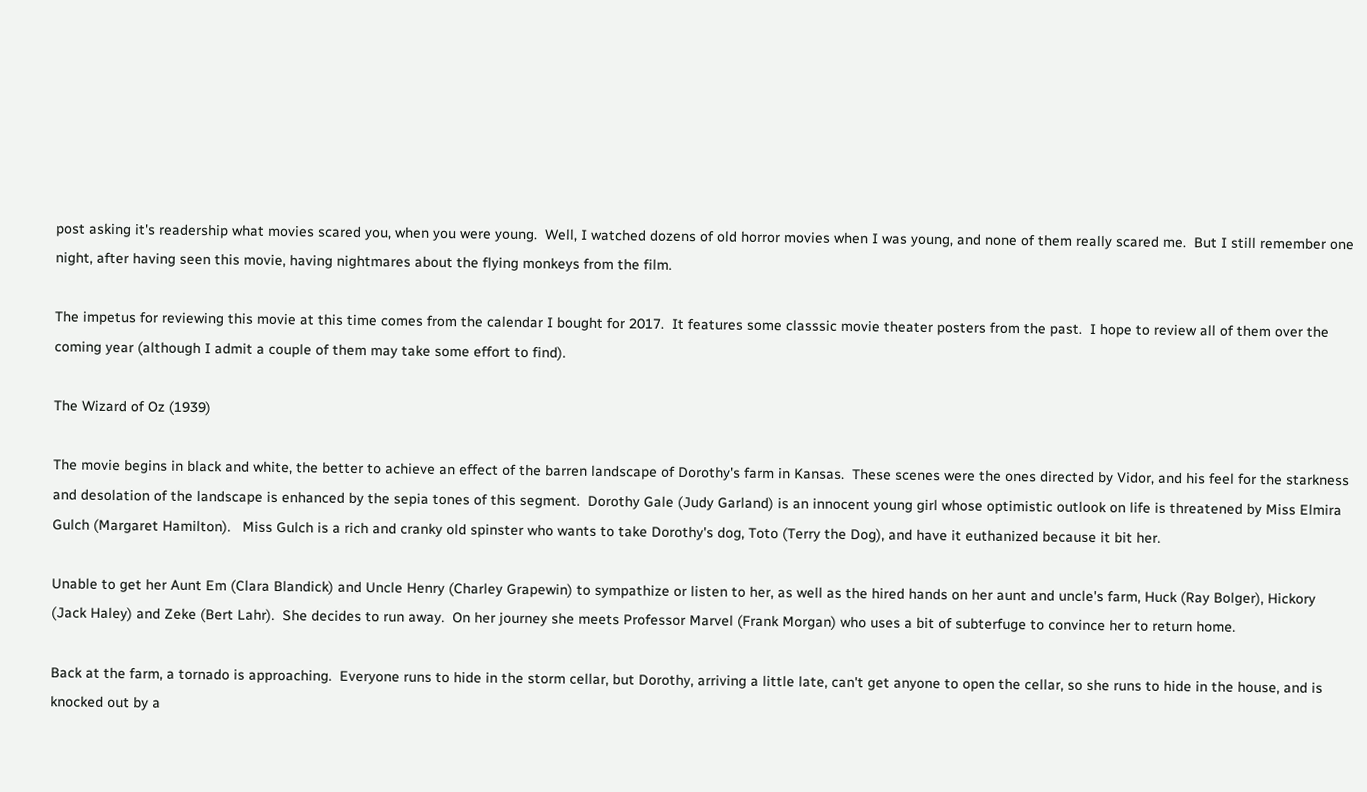post asking it's readership what movies scared you, when you were young.  Well, I watched dozens of old horror movies when I was young, and none of them really scared me.  But I still remember one night, after having seen this movie, having nightmares about the flying monkeys from the film.

The impetus for reviewing this movie at this time comes from the calendar I bought for 2017.  It features some classsic movie theater posters from the past.  I hope to review all of them over the coming year (although I admit a couple of them may take some effort to find).

The Wizard of Oz (1939)

The movie begins in black and white, the better to achieve an effect of the barren landscape of Dorothy's farm in Kansas.  These scenes were the ones directed by Vidor, and his feel for the starkness and desolation of the landscape is enhanced by the sepia tones of this segment.  Dorothy Gale (Judy Garland) is an innocent young girl whose optimistic outlook on life is threatened by Miss Elmira  Gulch (Margaret Hamilton).   Miss Gulch is a rich and cranky old spinster who wants to take Dorothy's dog, Toto (Terry the Dog), and have it euthanized because it bit her.

Unable to get her Aunt Em (Clara Blandick) and Uncle Henry (Charley Grapewin) to sympathize or listen to her, as well as the hired hands on her aunt and uncle's farm, Huck (Ray Bolger), Hickory (Jack Haley) and Zeke (Bert Lahr).  She decides to run away.  On her journey she meets Professor Marvel (Frank Morgan) who uses a bit of subterfuge to convince her to return home.

Back at the farm, a tornado is approaching.  Everyone runs to hide in the storm cellar, but Dorothy, arriving a little late, can't get anyone to open the cellar, so she runs to hide in the house, and is knocked out by a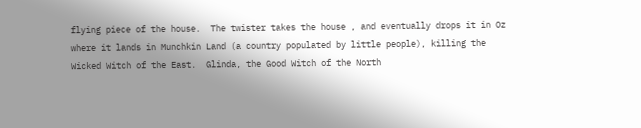flying piece of the house.  The twister takes the house , and eventually drops it in Oz where it lands in Munchkin Land (a country populated by little people), killing the Wicked Witch of the East.  Glinda, the Good Witch of the North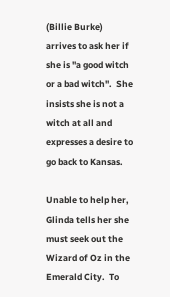(Billie Burke)  arrives to ask her if she is "a good witch or a bad witch".  She insists she is not a witch at all and expresses a desire to go back to Kansas.

Unable to help her, Glinda tells her she must seek out the Wizard of Oz in the Emerald City.  To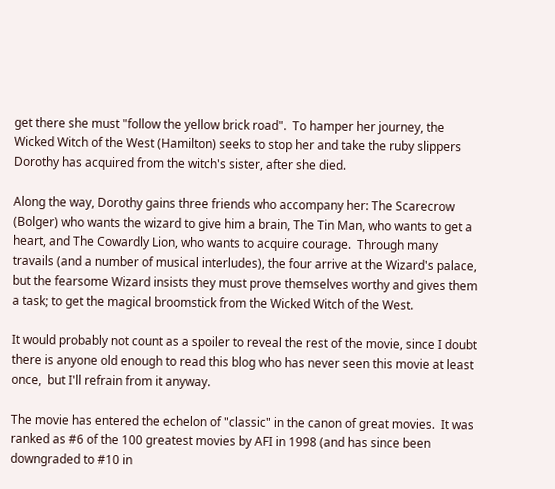get there she must "follow the yellow brick road".  To hamper her journey, the Wicked Witch of the West (Hamilton) seeks to stop her and take the ruby slippers Dorothy has acquired from the witch's sister, after she died.

Along the way, Dorothy gains three friends who accompany her: The Scarecrow (Bolger) who wants the wizard to give him a brain, The Tin Man, who wants to get a heart, and The Cowardly Lion, who wants to acquire courage.  Through many travails (and a number of musical interludes), the four arrive at the Wizard's palace, but the fearsome Wizard insists they must prove themselves worthy and gives them a task; to get the magical broomstick from the Wicked Witch of the West.

It would probably not count as a spoiler to reveal the rest of the movie, since I doubt there is anyone old enough to read this blog who has never seen this movie at least once,  but I'll refrain from it anyway.

The movie has entered the echelon of "classic" in the canon of great movies.  It was ranked as #6 of the 100 greatest movies by AFI in 1998 (and has since been downgraded to #10 in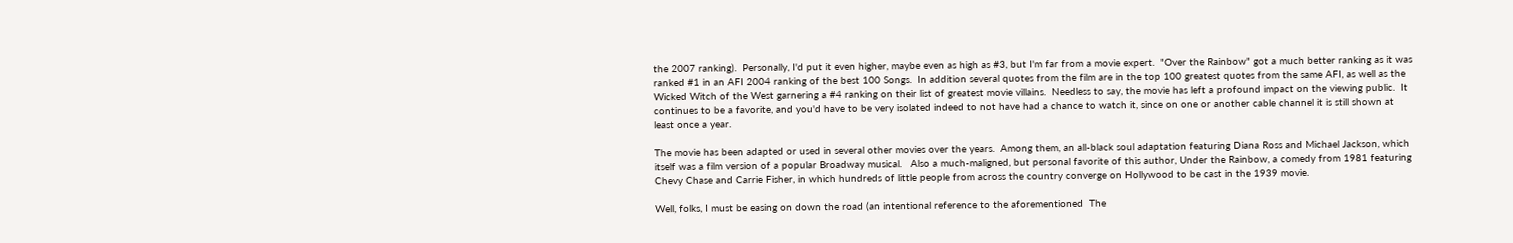the 2007 ranking).  Personally, I'd put it even higher, maybe even as high as #3, but I'm far from a movie expert.  "Over the Rainbow" got a much better ranking as it was ranked #1 in an AFI 2004 ranking of the best 100 Songs.  In addition several quotes from the film are in the top 100 greatest quotes from the same AFI, as well as the Wicked Witch of the West garnering a #4 ranking on their list of greatest movie villains.  Needless to say, the movie has left a profound impact on the viewing public.  It continues to be a favorite, and you'd have to be very isolated indeed to not have had a chance to watch it, since on one or another cable channel it is still shown at least once a year.

The movie has been adapted or used in several other movies over the years.  Among them, an all-black soul adaptation featuring Diana Ross and Michael Jackson, which itself was a film version of a popular Broadway musical.   Also a much-maligned, but personal favorite of this author, Under the Rainbow, a comedy from 1981 featuring Chevy Chase and Carrie Fisher, in which hundreds of little people from across the country converge on Hollywood to be cast in the 1939 movie.

Well, folks, I must be easing on down the road (an intentional reference to the aforementioned  The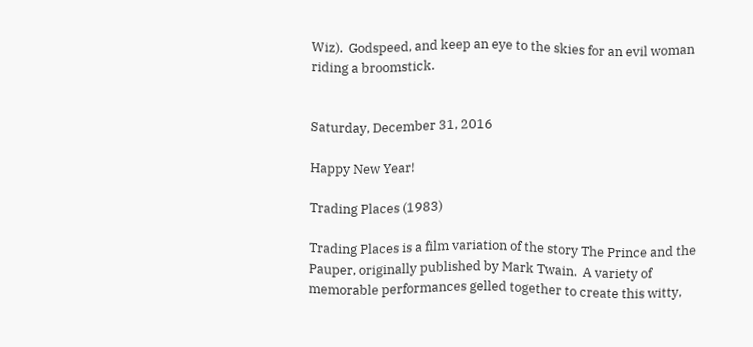Wiz).  Godspeed, and keep an eye to the skies for an evil woman riding a broomstick.


Saturday, December 31, 2016

Happy New Year!

Trading Places (1983)

Trading Places is a film variation of the story The Prince and the Pauper, originally published by Mark Twain.  A variety of memorable performances gelled together to create this witty,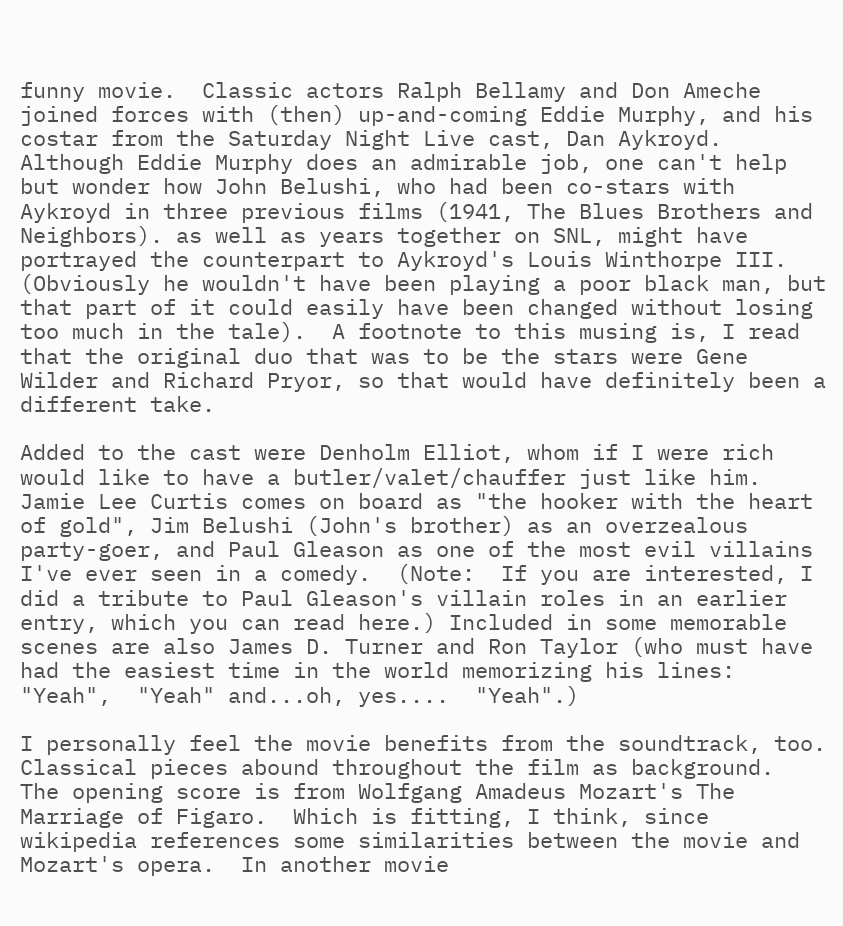funny movie.  Classic actors Ralph Bellamy and Don Ameche joined forces with (then) up-and-coming Eddie Murphy, and his costar from the Saturday Night Live cast, Dan Aykroyd.  Although Eddie Murphy does an admirable job, one can't help but wonder how John Belushi, who had been co-stars with Aykroyd in three previous films (1941, The Blues Brothers and Neighbors). as well as years together on SNL, might have portrayed the counterpart to Aykroyd's Louis Winthorpe III.  (Obviously he wouldn't have been playing a poor black man, but that part of it could easily have been changed without losing too much in the tale).  A footnote to this musing is, I read that the original duo that was to be the stars were Gene Wilder and Richard Pryor, so that would have definitely been a different take.

Added to the cast were Denholm Elliot, whom if I were rich would like to have a butler/valet/chauffer just like him.  Jamie Lee Curtis comes on board as "the hooker with the heart of gold", Jim Belushi (John's brother) as an overzealous party-goer, and Paul Gleason as one of the most evil villains I've ever seen in a comedy.  (Note:  If you are interested, I did a tribute to Paul Gleason's villain roles in an earlier entry, which you can read here.) Included in some memorable scenes are also James D. Turner and Ron Taylor (who must have had the easiest time in the world memorizing his lines:  "Yeah",  "Yeah" and...oh, yes....  "Yeah".)

I personally feel the movie benefits from the soundtrack, too.  Classical pieces abound throughout the film as background.  The opening score is from Wolfgang Amadeus Mozart's The Marriage of Figaro.  Which is fitting, I think, since wikipedia references some similarities between the movie and Mozart's opera.  In another movie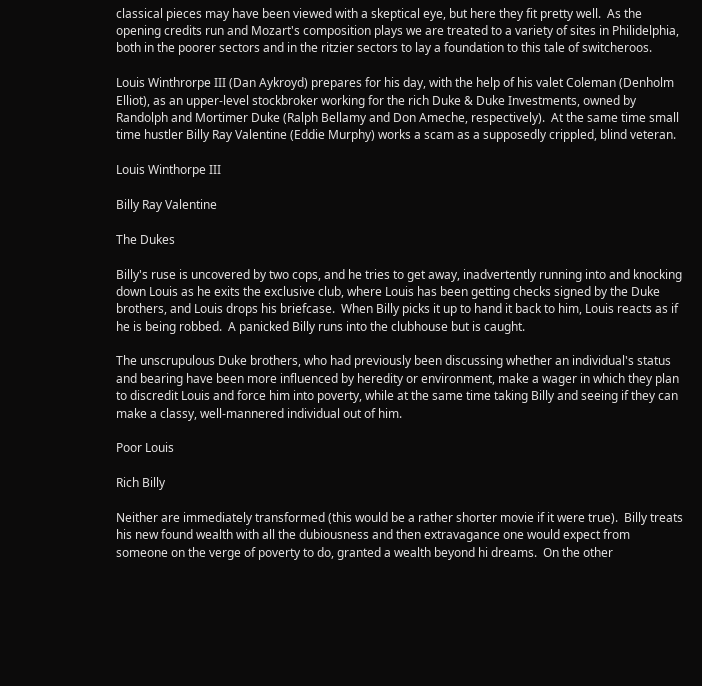classical pieces may have been viewed with a skeptical eye, but here they fit pretty well.  As the opening credits run and Mozart's composition plays we are treated to a variety of sites in Philidelphia, both in the poorer sectors and in the ritzier sectors to lay a foundation to this tale of switcheroos.

Louis Winthrorpe III (Dan Aykroyd) prepares for his day, with the help of his valet Coleman (Denholm Elliot), as an upper-level stockbroker working for the rich Duke & Duke Investments, owned by Randolph and Mortimer Duke (Ralph Bellamy and Don Ameche, respectively).  At the same time small time hustler Billy Ray Valentine (Eddie Murphy) works a scam as a supposedly crippled, blind veteran.

Louis Winthorpe III

Billy Ray Valentine

The Dukes

Billy's ruse is uncovered by two cops, and he tries to get away, inadvertently running into and knocking down Louis as he exits the exclusive club, where Louis has been getting checks signed by the Duke brothers, and Louis drops his briefcase.  When Billy picks it up to hand it back to him, Louis reacts as if he is being robbed.  A panicked Billy runs into the clubhouse but is caught.

The unscrupulous Duke brothers, who had previously been discussing whether an individual's status and bearing have been more influenced by heredity or environment, make a wager in which they plan to discredit Louis and force him into poverty, while at the same time taking Billy and seeing if they can make a classy, well-mannered individual out of him.

Poor Louis

Rich Billy

Neither are immediately transformed (this would be a rather shorter movie if it were true).  Billy treats his new found wealth with all the dubiousness and then extravagance one would expect from someone on the verge of poverty to do, granted a wealth beyond hi dreams.  On the other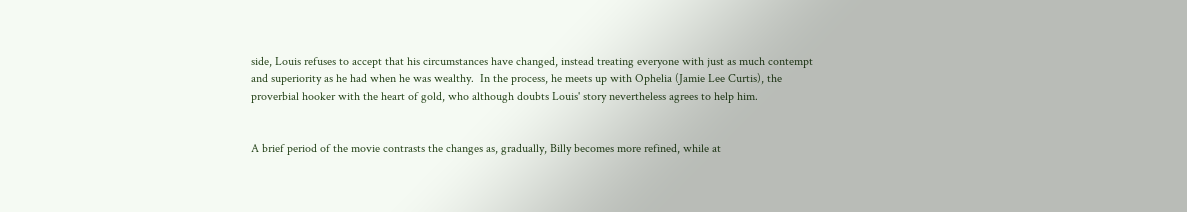side, Louis refuses to accept that his circumstances have changed, instead treating everyone with just as much contempt and superiority as he had when he was wealthy.  In the process, he meets up with Ophelia (Jamie Lee Curtis), the proverbial hooker with the heart of gold, who although doubts Louis' story nevertheless agrees to help him.


A brief period of the movie contrasts the changes as, gradually, Billy becomes more refined, while at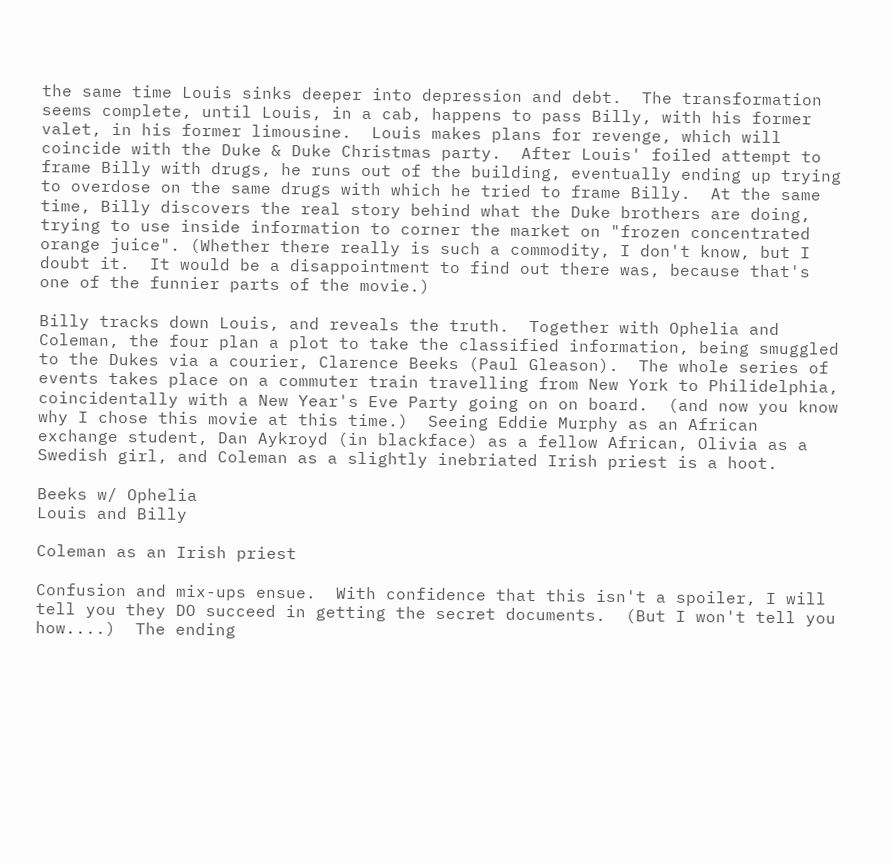the same time Louis sinks deeper into depression and debt.  The transformation seems complete, until Louis, in a cab, happens to pass Billy, with his former valet, in his former limousine.  Louis makes plans for revenge, which will coincide with the Duke & Duke Christmas party.  After Louis' foiled attempt to frame Billy with drugs, he runs out of the building, eventually ending up trying to overdose on the same drugs with which he tried to frame Billy.  At the same time, Billy discovers the real story behind what the Duke brothers are doing, trying to use inside information to corner the market on "frozen concentrated orange juice". (Whether there really is such a commodity, I don't know, but I doubt it.  It would be a disappointment to find out there was, because that's one of the funnier parts of the movie.)

Billy tracks down Louis, and reveals the truth.  Together with Ophelia and Coleman, the four plan a plot to take the classified information, being smuggled to the Dukes via a courier, Clarence Beeks (Paul Gleason).  The whole series of events takes place on a commuter train travelling from New York to Philidelphia, coincidentally with a New Year's Eve Party going on on board.  (and now you know why I chose this movie at this time.)  Seeing Eddie Murphy as an African exchange student, Dan Aykroyd (in blackface) as a fellow African, Olivia as a Swedish girl, and Coleman as a slightly inebriated Irish priest is a hoot.

Beeks w/ Ophelia
Louis and Billy

Coleman as an Irish priest

Confusion and mix-ups ensue.  With confidence that this isn't a spoiler, I will tell you they DO succeed in getting the secret documents.  (But I won't tell you how....)  The ending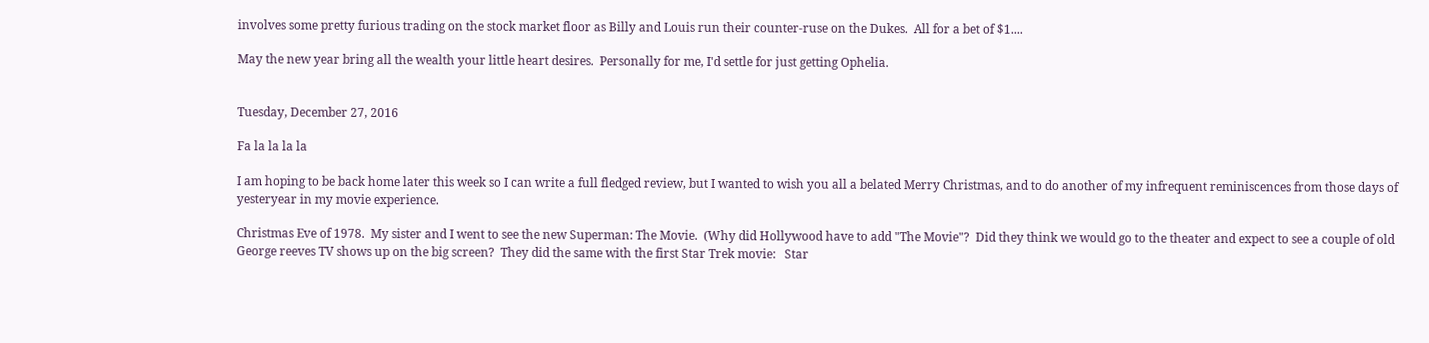involves some pretty furious trading on the stock market floor as Billy and Louis run their counter-ruse on the Dukes.  All for a bet of $1....

May the new year bring all the wealth your little heart desires.  Personally for me, I'd settle for just getting Ophelia.


Tuesday, December 27, 2016

Fa la la la la

I am hoping to be back home later this week so I can write a full fledged review, but I wanted to wish you all a belated Merry Christmas, and to do another of my infrequent reminiscences from those days of yesteryear in my movie experience.

Christmas Eve of 1978.  My sister and I went to see the new Superman: The Movie.  (Why did Hollywood have to add "The Movie"?  Did they think we would go to the theater and expect to see a couple of old George reeves TV shows up on the big screen?  They did the same with the first Star Trek movie:   Star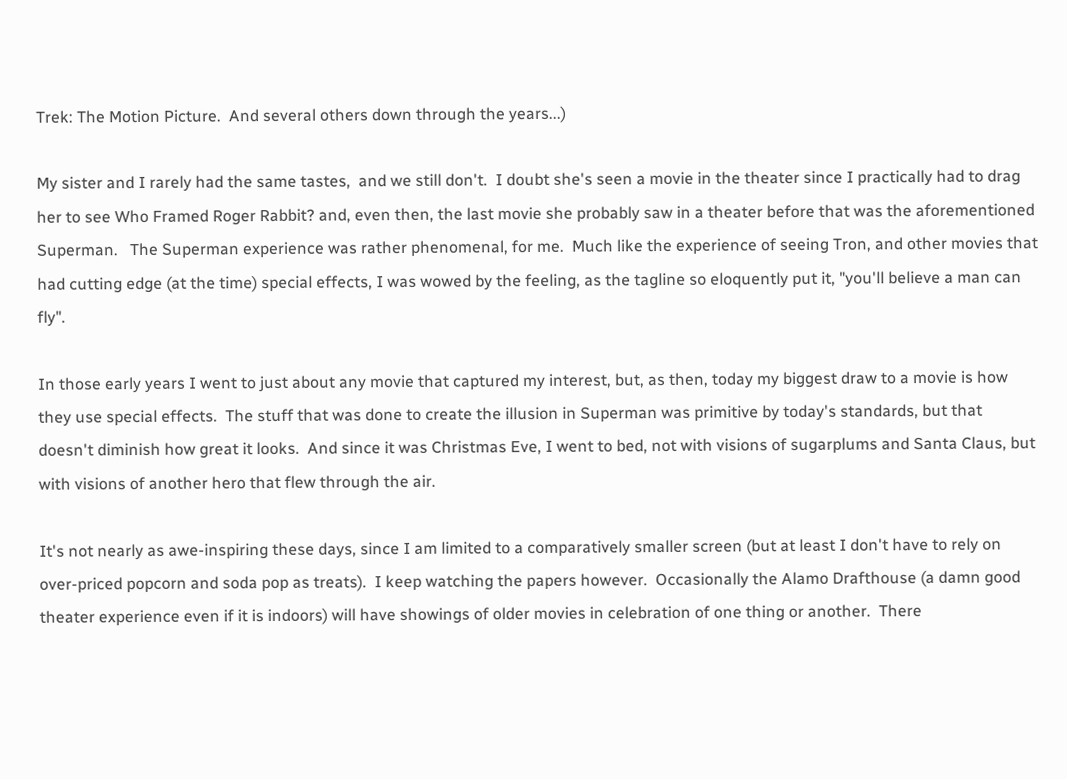Trek: The Motion Picture.  And several others down through the years...)

My sister and I rarely had the same tastes,  and we still don't.  I doubt she's seen a movie in the theater since I practically had to drag her to see Who Framed Roger Rabbit? and, even then, the last movie she probably saw in a theater before that was the aforementioned Superman.   The Superman experience was rather phenomenal, for me.  Much like the experience of seeing Tron, and other movies that had cutting edge (at the time) special effects, I was wowed by the feeling, as the tagline so eloquently put it, "you'll believe a man can fly".

In those early years I went to just about any movie that captured my interest, but, as then, today my biggest draw to a movie is how they use special effects.  The stuff that was done to create the illusion in Superman was primitive by today's standards, but that doesn't diminish how great it looks.  And since it was Christmas Eve, I went to bed, not with visions of sugarplums and Santa Claus, but with visions of another hero that flew through the air.

It's not nearly as awe-inspiring these days, since I am limited to a comparatively smaller screen (but at least I don't have to rely on over-priced popcorn and soda pop as treats).  I keep watching the papers however.  Occasionally the Alamo Drafthouse (a damn good theater experience even if it is indoors) will have showings of older movies in celebration of one thing or another.  There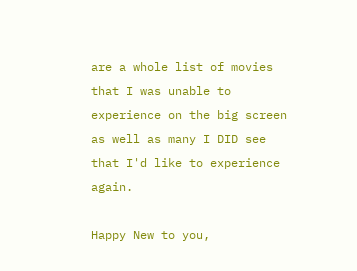are a whole list of movies that I was unable to experience on the big screen as well as many I DID see that I'd like to experience again.

Happy New to you,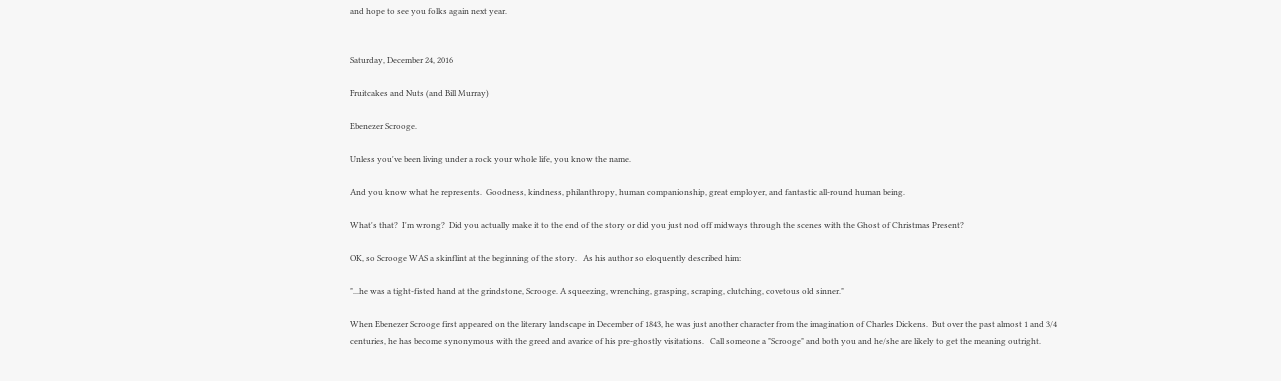and hope to see you folks again next year.


Saturday, December 24, 2016

Fruitcakes and Nuts (and Bill Murray)

Ebenezer Scrooge.

Unless you've been living under a rock your whole life, you know the name.

And you know what he represents.  Goodness, kindness, philanthropy, human companionship, great employer, and fantastic all-round human being.

What's that?  I'm wrong?  Did you actually make it to the end of the story or did you just nod off midways through the scenes with the Ghost of Christmas Present?

OK, so Scrooge WAS a skinflint at the beginning of the story.   As his author so eloquently described him:

"...he was a tight-fisted hand at the grindstone, Scrooge. A squeezing, wrenching, grasping, scraping, clutching, covetous old sinner."

When Ebenezer Scrooge first appeared on the literary landscape in December of 1843, he was just another character from the imagination of Charles Dickens.  But over the past almost 1 and 3/4 centuries, he has become synonymous with the greed and avarice of his pre-ghostly visitations.   Call someone a "Scrooge" and both you and he/she are likely to get the meaning outright.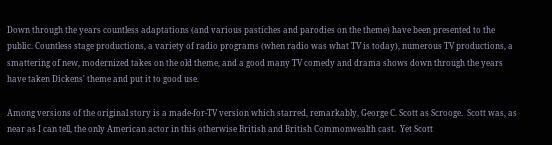Down through the years countless adaptations (and various pastiches and parodies on the theme) have been presented to the public. Countless stage productions, a variety of radio programs (when radio was what TV is today), numerous TV productions, a smattering of new, modernized takes on the old theme, and a good many TV comedy and drama shows down through the years have taken Dickens' theme and put it to good use.

Among versions of the original story is a made-for-TV version which starred, remarkably, George C. Scott as Scrooge.  Scott was, as near as I can tell, the only American actor in this otherwise British and British Commonwealth cast.  Yet Scott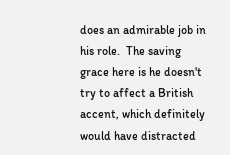does an admirable job in his role.  The saving grace here is he doesn't try to affect a British accent, which definitely would have distracted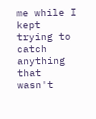me while I kept trying to catch anything that wasn't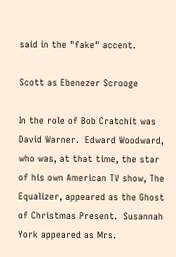said in the "fake" accent.

Scott as Ebenezer Scrooge

In the role of Bob Cratchit was David Warner.  Edward Woodward, who was, at that time, the star of his own American TV show, The Equalizer, appeared as the Ghost of Christmas Present.  Susannah York appeared as Mrs.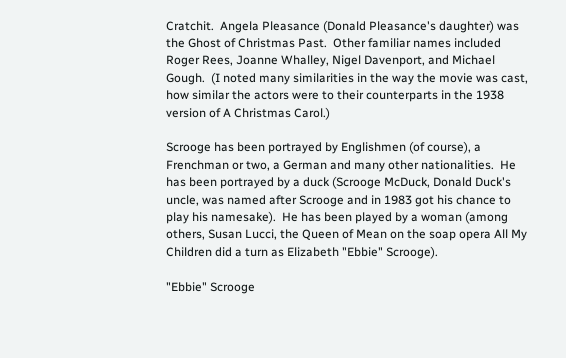Cratchit.  Angela Pleasance (Donald Pleasance's daughter) was the Ghost of Christmas Past.  Other familiar names included Roger Rees, Joanne Whalley, Nigel Davenport, and Michael Gough.  (I noted many similarities in the way the movie was cast, how similar the actors were to their counterparts in the 1938 version of A Christmas Carol.)

Scrooge has been portrayed by Englishmen (of course), a Frenchman or two, a German and many other nationalities.  He has been portrayed by a duck (Scrooge McDuck, Donald Duck's uncle, was named after Scrooge and in 1983 got his chance to play his namesake).  He has been played by a woman (among others, Susan Lucci, the Queen of Mean on the soap opera All My Children did a turn as Elizabeth "Ebbie" Scrooge).

"Ebbie" Scrooge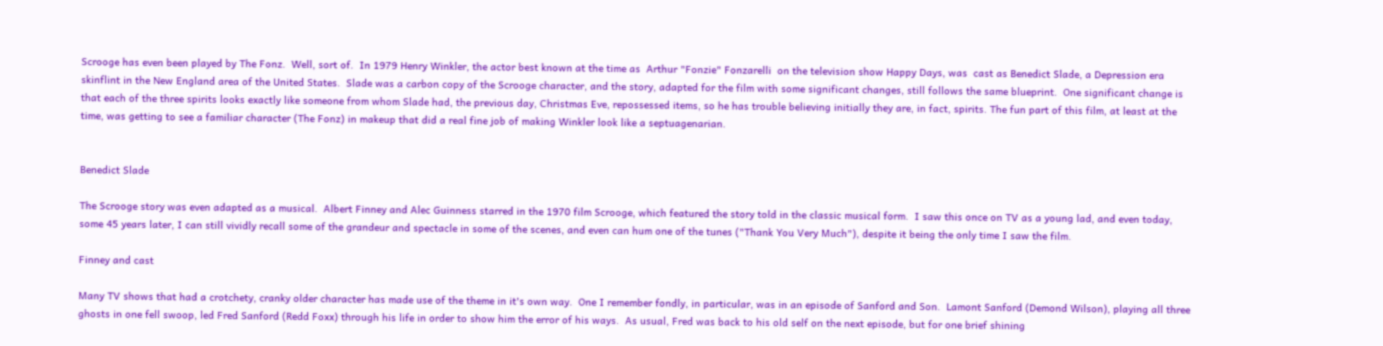Scrooge has even been played by The Fonz.  Well, sort of.  In 1979 Henry Winkler, the actor best known at the time as  Arthur "Fonzie" Fonzarelli  on the television show Happy Days, was  cast as Benedict Slade, a Depression era skinflint in the New England area of the United States.  Slade was a carbon copy of the Scrooge character, and the story, adapted for the film with some significant changes, still follows the same blueprint.  One significant change is that each of the three spirits looks exactly like someone from whom Slade had, the previous day, Christmas Eve, repossessed items, so he has trouble believing initially they are, in fact, spirits. The fun part of this film, at least at the time, was getting to see a familiar character (The Fonz) in makeup that did a real fine job of making Winkler look like a septuagenarian.


Benedict Slade

The Scrooge story was even adapted as a musical.  Albert Finney and Alec Guinness starred in the 1970 film Scrooge, which featured the story told in the classic musical form.  I saw this once on TV as a young lad, and even today, some 45 years later, I can still vividly recall some of the grandeur and spectacle in some of the scenes, and even can hum one of the tunes ("Thank You Very Much"), despite it being the only time I saw the film.

Finney and cast

Many TV shows that had a crotchety, cranky older character has made use of the theme in it's own way.  One I remember fondly, in particular, was in an episode of Sanford and Son.  Lamont Sanford (Demond Wilson), playing all three ghosts in one fell swoop, led Fred Sanford (Redd Foxx) through his life in order to show him the error of his ways.  As usual, Fred was back to his old self on the next episode, but for one brief shining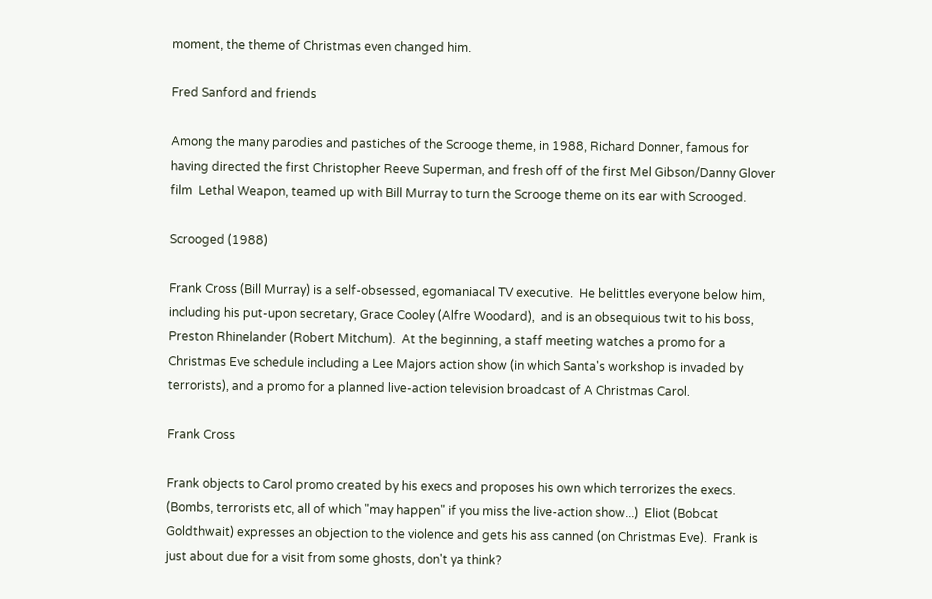moment, the theme of Christmas even changed him.

Fred Sanford and friends

Among the many parodies and pastiches of the Scrooge theme, in 1988, Richard Donner, famous for having directed the first Christopher Reeve Superman, and fresh off of the first Mel Gibson/Danny Glover film  Lethal Weapon, teamed up with Bill Murray to turn the Scrooge theme on its ear with Scrooged.

Scrooged (1988)

Frank Cross (Bill Murray) is a self-obsessed, egomaniacal TV executive.  He belittles everyone below him, including his put-upon secretary, Grace Cooley (Alfre Woodard),  and is an obsequious twit to his boss,  Preston Rhinelander (Robert Mitchum).  At the beginning, a staff meeting watches a promo for a Christmas Eve schedule including a Lee Majors action show (in which Santa's workshop is invaded by terrorists), and a promo for a planned live-action television broadcast of A Christmas Carol.

Frank Cross

Frank objects to Carol promo created by his execs and proposes his own which terrorizes the execs.  (Bombs, terrorists etc, all of which "may happen" if you miss the live-action show...)  Eliot (Bobcat Goldthwait) expresses an objection to the violence and gets his ass canned (on Christmas Eve).  Frank is just about due for a visit from some ghosts, don't ya think?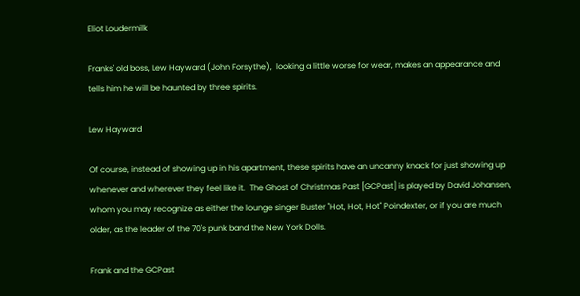Eliot Loudermilk

Franks' old boss, Lew Hayward (John Forsythe),  looking a little worse for wear, makes an appearance and tells him he will be haunted by three spirits.

Lew Hayward

Of course, instead of showing up in his apartment, these spirits have an uncanny knack for just showing up whenever and wherever they feel like it.  The Ghost of Christmas Past [GCPast] is played by David Johansen, whom you may recognize as either the lounge singer Buster "Hot, Hot, Hot" Poindexter, or if you are much older, as the leader of the 70's punk band the New York Dolls.

Frank and the GCPast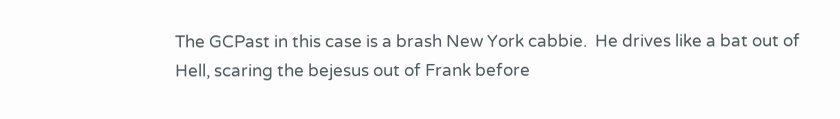The GCPast in this case is a brash New York cabbie.  He drives like a bat out of Hell, scaring the bejesus out of Frank before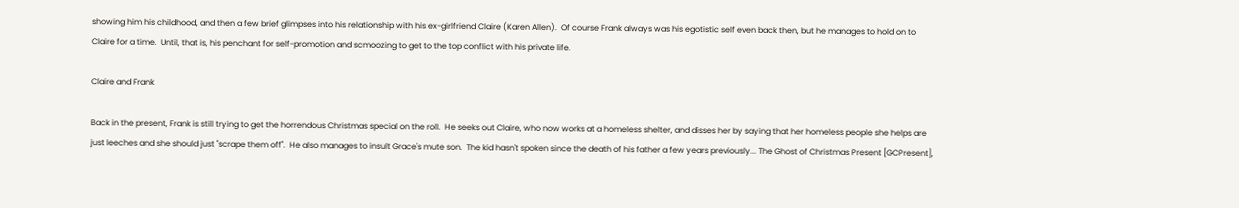showing him his childhood, and then a few brief glimpses into his relationship with his ex-girlfriend Claire (Karen Allen).  Of course Frank always was his egotistic self even back then, but he manages to hold on to Claire for a time.  Until, that is, his penchant for self-promotion and scmoozing to get to the top conflict with his private life.

Claire and Frank

Back in the present, Frank is still trying to get the horrendous Christmas special on the roll.  He seeks out Claire, who now works at a homeless shelter, and disses her by saying that her homeless people she helps are just leeches and she should just "scrape them off".  He also manages to insult Grace's mute son.  The kid hasn't spoken since the death of his father a few years previously... The Ghost of Christmas Present [GCPresent],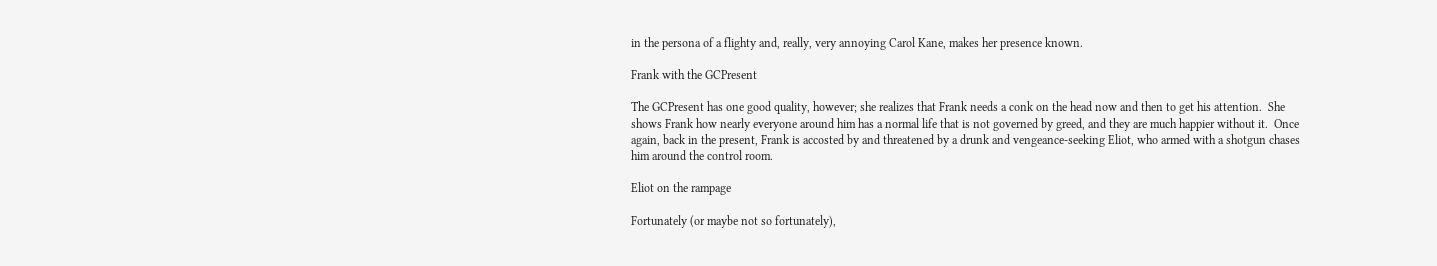in the persona of a flighty and, really, very annoying Carol Kane, makes her presence known.

Frank with the GCPresent

The GCPresent has one good quality, however; she realizes that Frank needs a conk on the head now and then to get his attention.  She shows Frank how nearly everyone around him has a normal life that is not governed by greed, and they are much happier without it.  Once again, back in the present, Frank is accosted by and threatened by a drunk and vengeance-seeking Eliot, who armed with a shotgun chases him around the control room.

Eliot on the rampage

Fortunately (or maybe not so fortunately),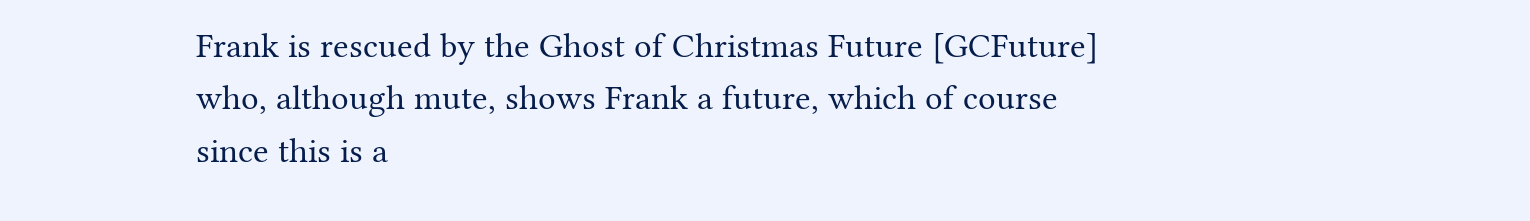Frank is rescued by the Ghost of Christmas Future [GCFuture] who, although mute, shows Frank a future, which of course since this is a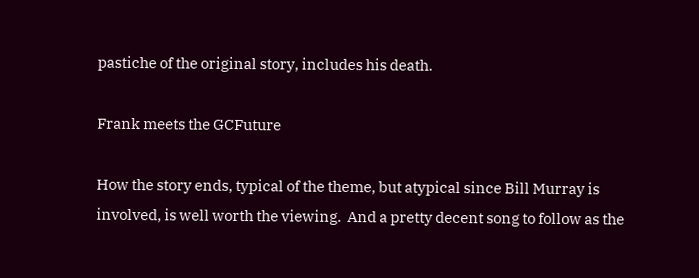pastiche of the original story, includes his death.

Frank meets the GCFuture

How the story ends, typical of the theme, but atypical since Bill Murray is involved, is well worth the viewing.  And a pretty decent song to follow as the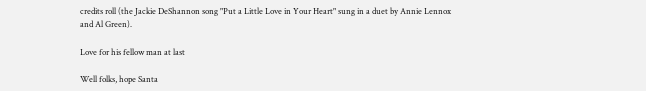credits roll (the Jackie DeShannon song "Put a Little Love in Your Heart" sung in a duet by Annie Lennox and Al Green).

Love for his fellow man at last

Well folks, hope Santa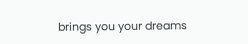brings you your dreams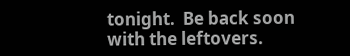tonight.  Be back soon with the leftovers.